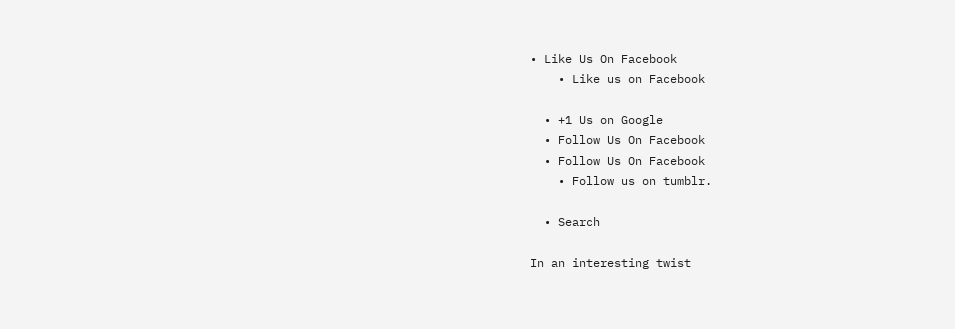• Like Us On Facebook
    • Like us on Facebook

  • +1 Us on Google
  • Follow Us On Facebook
  • Follow Us On Facebook
    • Follow us on tumblr.

  • Search

In an interesting twist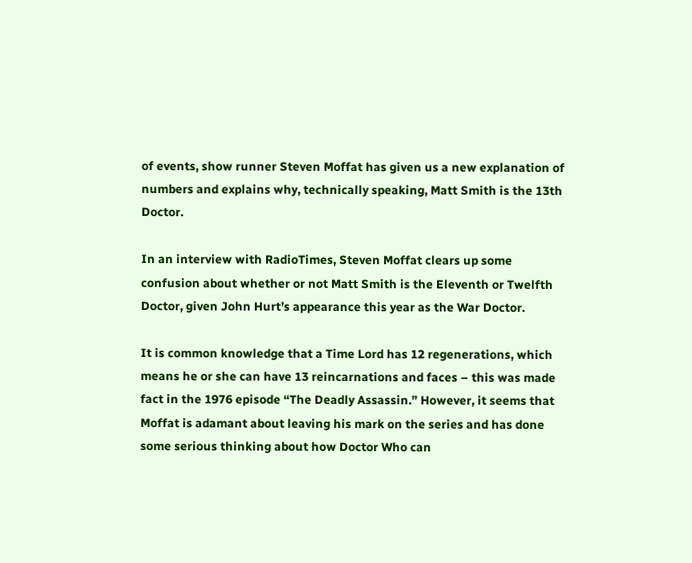of events, show runner Steven Moffat has given us a new explanation of numbers and explains why, technically speaking, Matt Smith is the 13th Doctor.

In an interview with RadioTimes, Steven Moffat clears up some confusion about whether or not Matt Smith is the Eleventh or Twelfth Doctor, given John Hurt’s appearance this year as the War Doctor.

It is common knowledge that a Time Lord has 12 regenerations, which means he or she can have 13 reincarnations and faces – this was made fact in the 1976 episode “The Deadly Assassin.” However, it seems that Moffat is adamant about leaving his mark on the series and has done some serious thinking about how Doctor Who can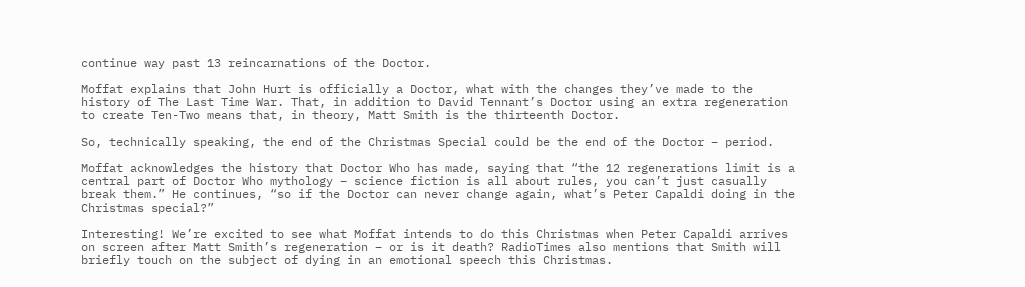continue way past 13 reincarnations of the Doctor.

Moffat explains that John Hurt is officially a Doctor, what with the changes they’ve made to the history of The Last Time War. That, in addition to David Tennant’s Doctor using an extra regeneration to create Ten-Two means that, in theory, Matt Smith is the thirteenth Doctor.

So, technically speaking, the end of the Christmas Special could be the end of the Doctor – period.

Moffat acknowledges the history that Doctor Who has made, saying that “the 12 regenerations limit is a central part of Doctor Who mythology – science fiction is all about rules, you can’t just casually break them.” He continues, “so if the Doctor can never change again, what’s Peter Capaldi doing in the Christmas special?”

Interesting! We’re excited to see what Moffat intends to do this Christmas when Peter Capaldi arrives on screen after Matt Smith’s regeneration – or is it death? RadioTimes also mentions that Smith will briefly touch on the subject of dying in an emotional speech this Christmas.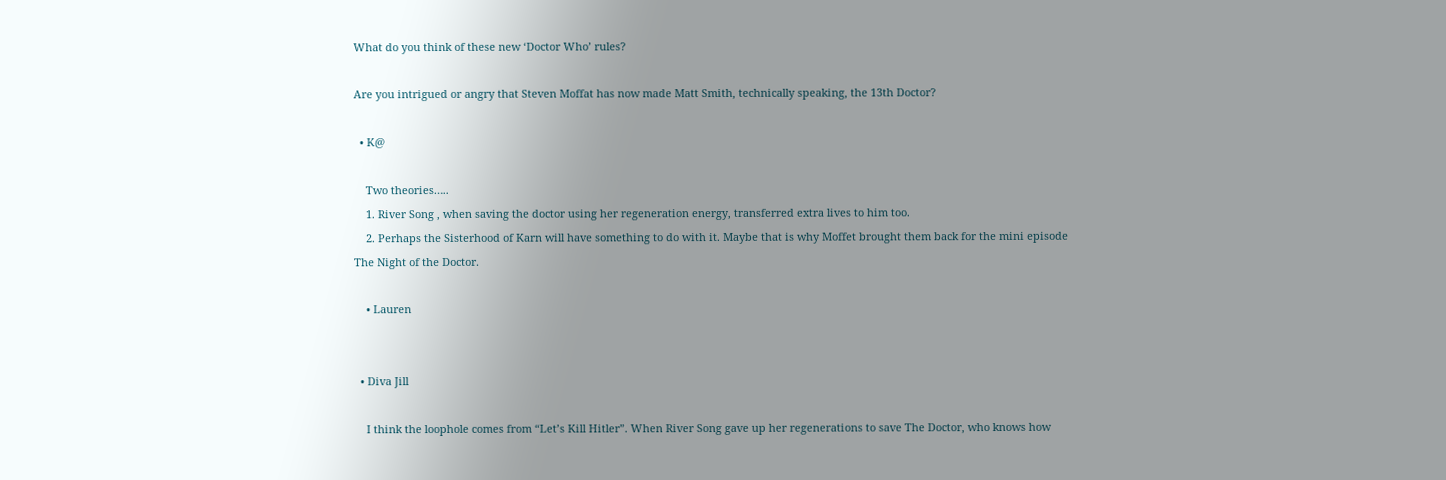What do you think of these new ‘Doctor Who’ rules?

Are you intrigued or angry that Steven Moffat has now made Matt Smith, technically speaking, the 13th Doctor?

  • K@

    Two theories…..
    1. River Song , when saving the doctor using her regeneration energy, transferred extra lives to him too.
    2. Perhaps the Sisterhood of Karn will have something to do with it. Maybe that is why Moffet brought them back for the mini episode The Night of the Doctor.

    • Lauren


  • Diva Jill

    I think the loophole comes from “Let’s Kill Hitler”. When River Song gave up her regenerations to save The Doctor, who knows how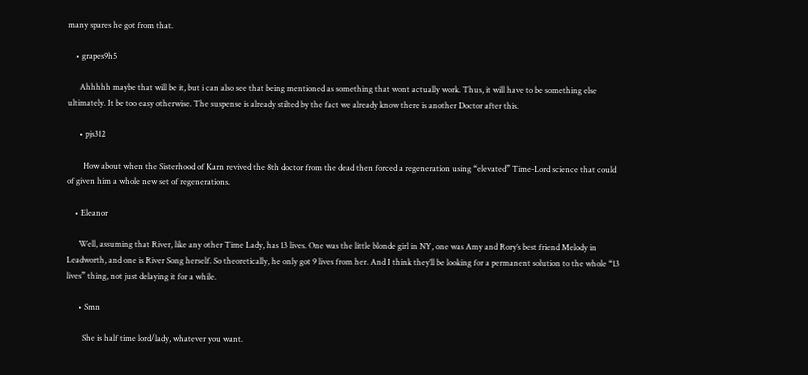many spares he got from that.

    • grapes9h5

      Ahhhhh maybe that will be it, but i can also see that being mentioned as something that wont actually work. Thus, it will have to be something else ultimately. It be too easy otherwise. The suspense is already stilted by the fact we already know there is another Doctor after this.

      • pjs312

        How about when the Sisterhood of Karn revived the 8th doctor from the dead then forced a regeneration using “elevated” Time-Lord science that could of given him a whole new set of regenerations.

    • Eleanor

      Well, assuming that River, like any other Time Lady, has 13 lives. One was the little blonde girl in NY, one was Amy and Rory’s best friend Melody in Leadworth, and one is River Song herself. So theoretically, he only got 9 lives from her. And I think they’ll be looking for a permanent solution to the whole “13 lives” thing, not just delaying it for a while.

      • Smn

        She is half time lord/lady, whatever you want.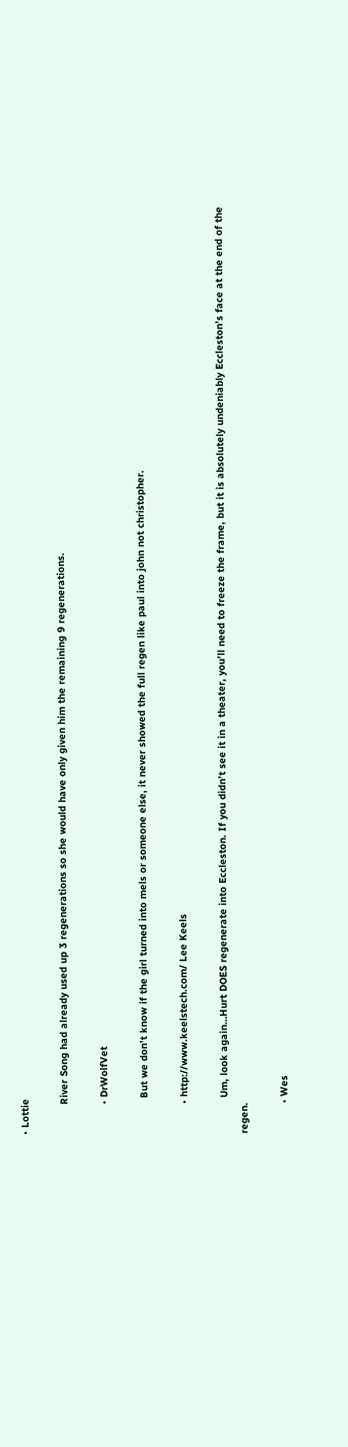• Lottie

          River Song had already used up 3 regenerations so she would have only given him the remaining 9 regenerations.

          • DrWolfVet

            But we don’t know if the girl turned into mels or someone else, it never showed the full regen like paul into john not christopher.

          • http://www.keelstech.com/ Lee Keels

            Um, look again…Hurt DOES regenerate into Eccleston. If you didn’t see it in a theater, you’ll need to freeze the frame, but it is absolutely undeniably Eccleston’s face at the end of the regen.

          • Wes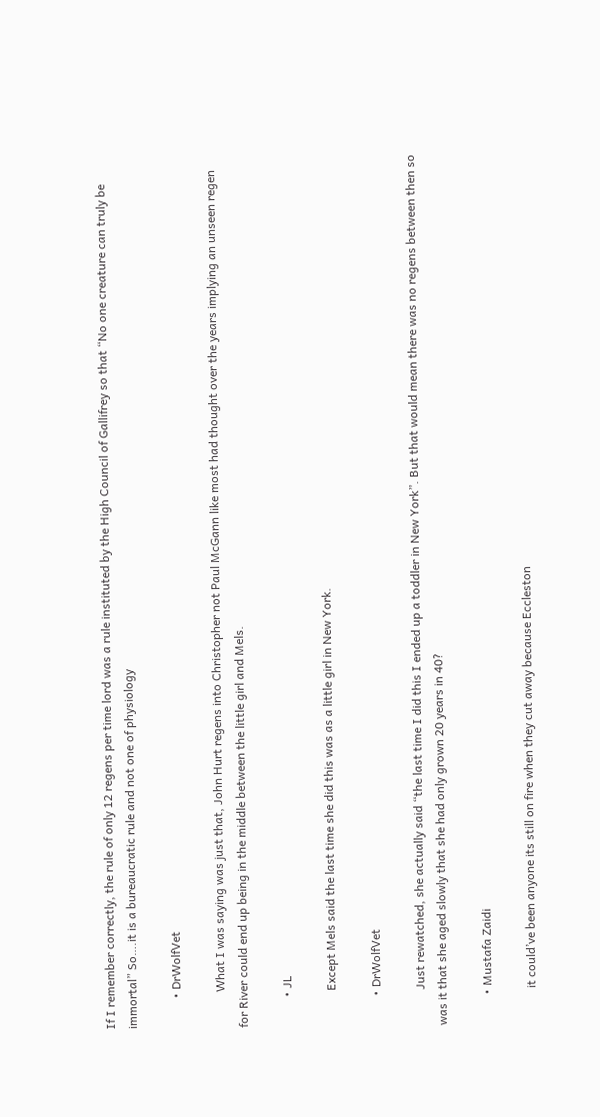If I remember correctly, the rule of only 12 regens per time lord was a rule instituted by the High Council of Gallifrey so that “No one creature can truly be immortal” So….it is a bureaucratic rule and not one of physiology

          • DrWolfVet

            What I was saying was just that, John Hurt regens into Christopher not Paul McGann like most had thought over the years implying an unseen regen for River could end up being in the middle between the little girl and Mels.

          • JL

            Except Mels said the last time she did this was as a little girl in New York.

          • DrWolfVet

            Just rewatched, she actually said “the last time I did this I ended up a toddler in New York”. But that would mean there was no regens between then so was it that she aged slowly that she had only grown 20 years in 40?

          • Mustafa Zaidi

            it could’ve been anyone its still on fire when they cut away because Eccleston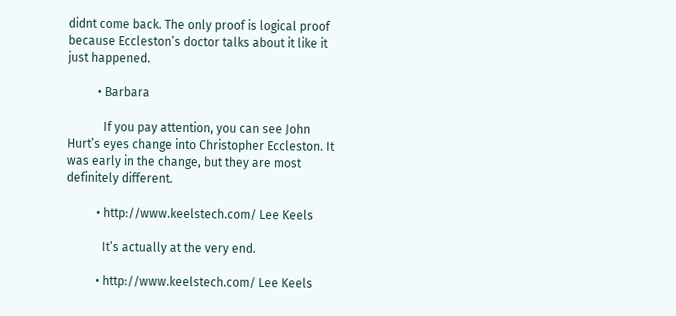didnt come back. The only proof is logical proof because Eccleston’s doctor talks about it like it just happened.

          • Barbara

            If you pay attention, you can see John Hurt’s eyes change into Christopher Eccleston. It was early in the change, but they are most definitely different.

          • http://www.keelstech.com/ Lee Keels

            It’s actually at the very end.

          • http://www.keelstech.com/ Lee Keels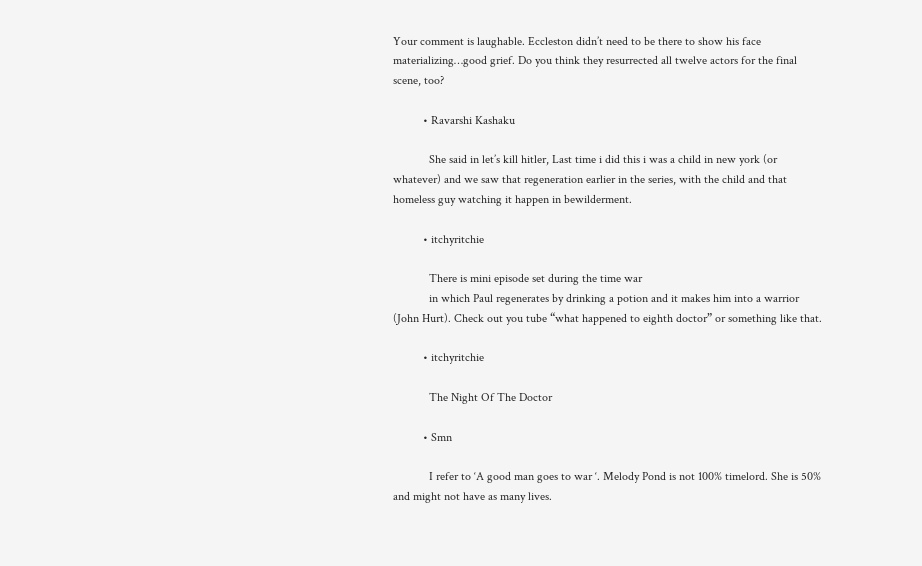Your comment is laughable. Eccleston didn’t need to be there to show his face materializing…good grief. Do you think they resurrected all twelve actors for the final scene, too?

          • Ravarshi Kashaku

            She said in let’s kill hitler, Last time i did this i was a child in new york (or whatever) and we saw that regeneration earlier in the series, with the child and that homeless guy watching it happen in bewilderment.

          • itchyritchie

            There is mini episode set during the time war
            in which Paul regenerates by drinking a potion and it makes him into a warrior (John Hurt). Check out you tube “what happened to eighth doctor” or something like that.

          • itchyritchie

            The Night Of The Doctor

          • Smn

            I refer to ‘A good man goes to war ‘. Melody Pond is not 100% timelord. She is 50% and might not have as many lives.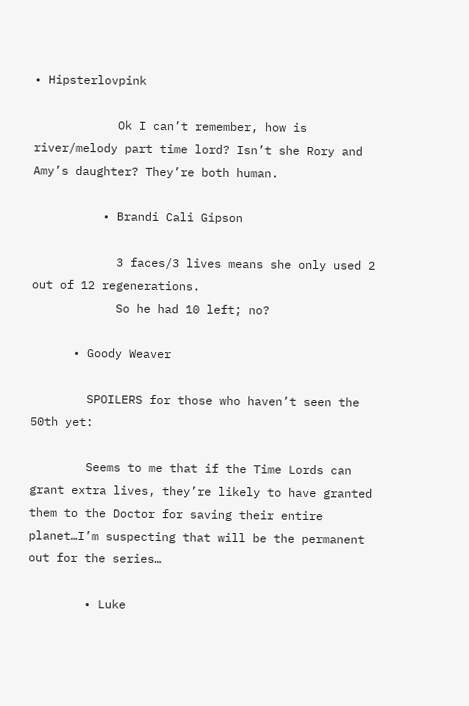• Hipsterlovpink

            Ok I can’t remember, how is river/melody part time lord? Isn’t she Rory and Amy’s daughter? They’re both human.

          • Brandi Cali Gipson

            3 faces/3 lives means she only used 2 out of 12 regenerations.
            So he had 10 left; no?

      • Goody Weaver

        SPOILERS for those who haven’t seen the 50th yet:

        Seems to me that if the Time Lords can grant extra lives, they’re likely to have granted them to the Doctor for saving their entire planet…I’m suspecting that will be the permanent out for the series…

        • Luke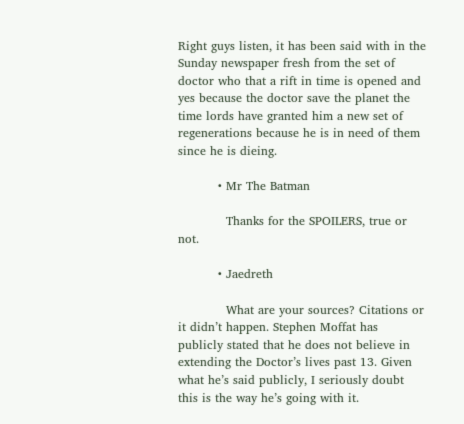Right guys listen, it has been said with in the Sunday newspaper fresh from the set of doctor who that a rift in time is opened and yes because the doctor save the planet the time lords have granted him a new set of regenerations because he is in need of them since he is dieing.

          • Mr The Batman

            Thanks for the SPOILERS, true or not.

          • Jaedreth

            What are your sources? Citations or it didn’t happen. Stephen Moffat has publicly stated that he does not believe in extending the Doctor’s lives past 13. Given what he’s said publicly, I seriously doubt this is the way he’s going with it.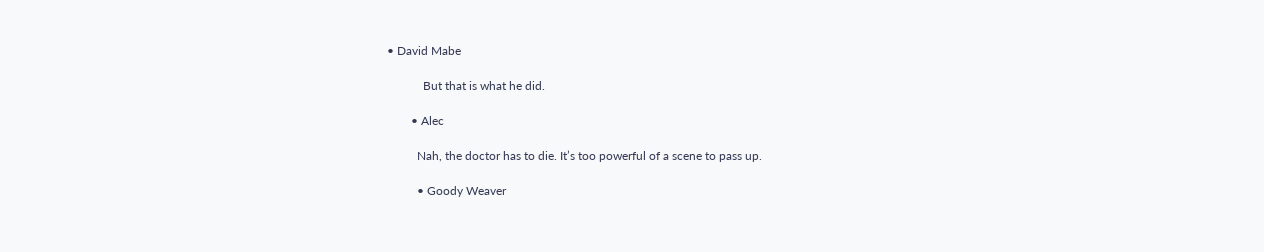• David Mabe

            But that is what he did.

        • Alec

          Nah, the doctor has to die. It’s too powerful of a scene to pass up.

          • Goody Weaver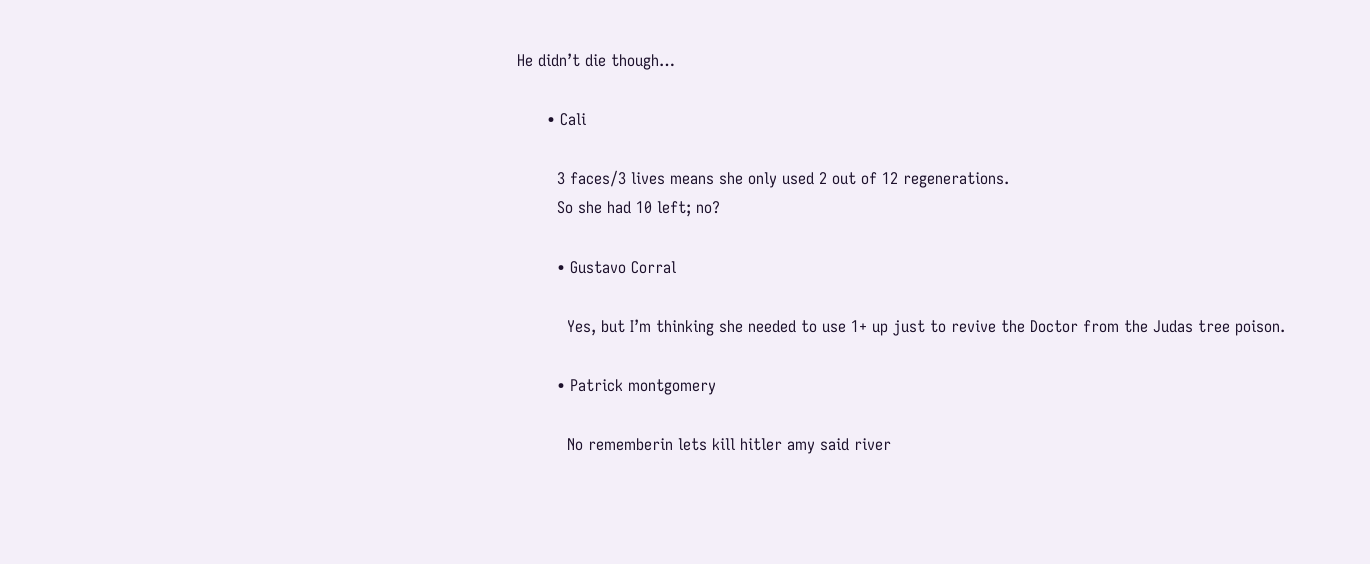He didn’t die though…

      • Cali

        3 faces/3 lives means she only used 2 out of 12 regenerations.
        So she had 10 left; no?

        • Gustavo Corral

          Yes, but I’m thinking she needed to use 1+ up just to revive the Doctor from the Judas tree poison.

        • Patrick montgomery

          No rememberin lets kill hitler amy said river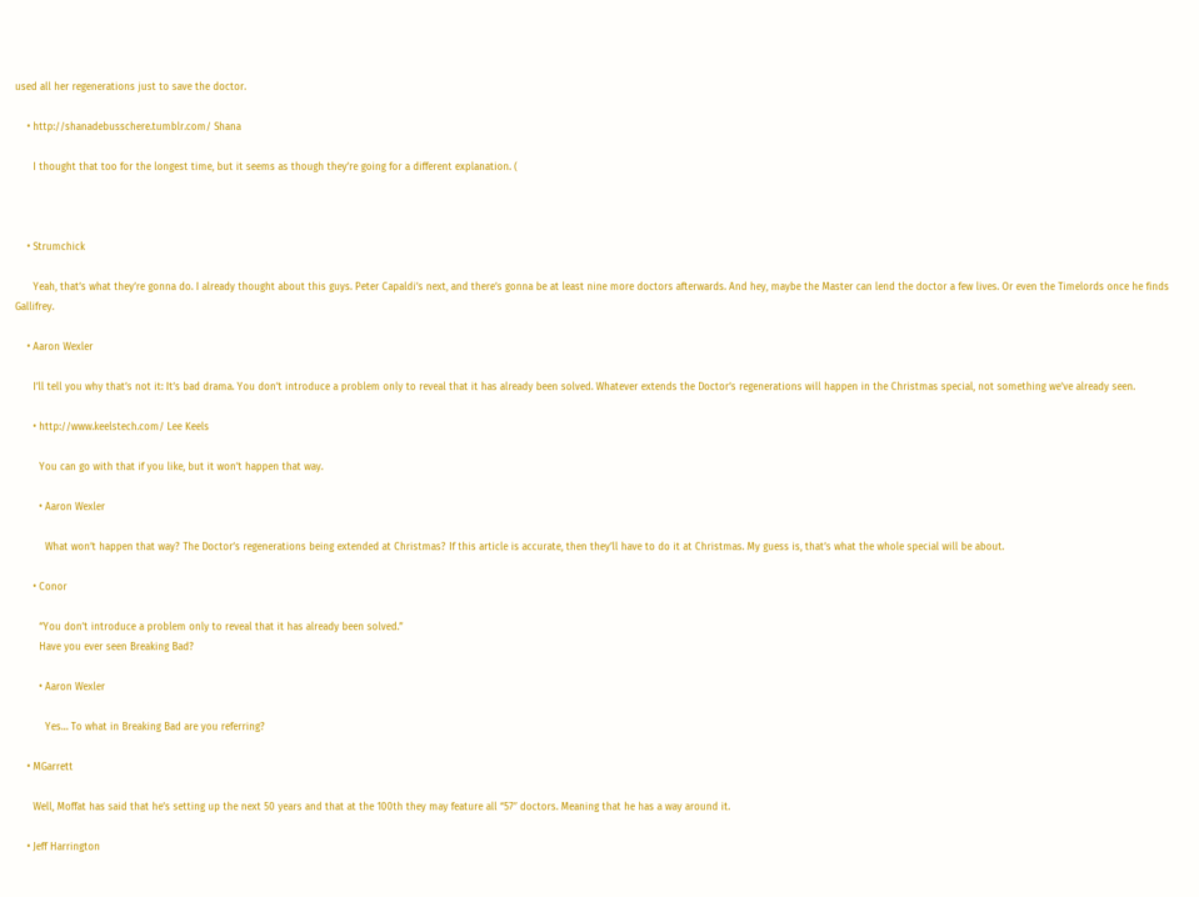used all her regenerations just to save the doctor.

    • http://shanadebusschere.tumblr.com/ Shana

      I thought that too for the longest time, but it seems as though they’re going for a different explanation. (



    • Strumchick

      Yeah, that’s what they’re gonna do. I already thought about this guys. Peter Capaldi’s next, and there’s gonna be at least nine more doctors afterwards. And hey, maybe the Master can lend the doctor a few lives. Or even the Timelords once he finds Gallifrey.

    • Aaron Wexler

      I’ll tell you why that’s not it: It’s bad drama. You don’t introduce a problem only to reveal that it has already been solved. Whatever extends the Doctor’s regenerations will happen in the Christmas special, not something we’ve already seen.

      • http://www.keelstech.com/ Lee Keels

        You can go with that if you like, but it won’t happen that way.

        • Aaron Wexler

          What won’t happen that way? The Doctor’s regenerations being extended at Christmas? If this article is accurate, then they’ll have to do it at Christmas. My guess is, that’s what the whole special will be about.

      • Conor

        “You don’t introduce a problem only to reveal that it has already been solved.”
        Have you ever seen Breaking Bad?

        • Aaron Wexler

          Yes… To what in Breaking Bad are you referring?

    • MGarrett

      Well, Moffat has said that he’s setting up the next 50 years and that at the 100th they may feature all “57″ doctors. Meaning that he has a way around it.

    • Jeff Harrington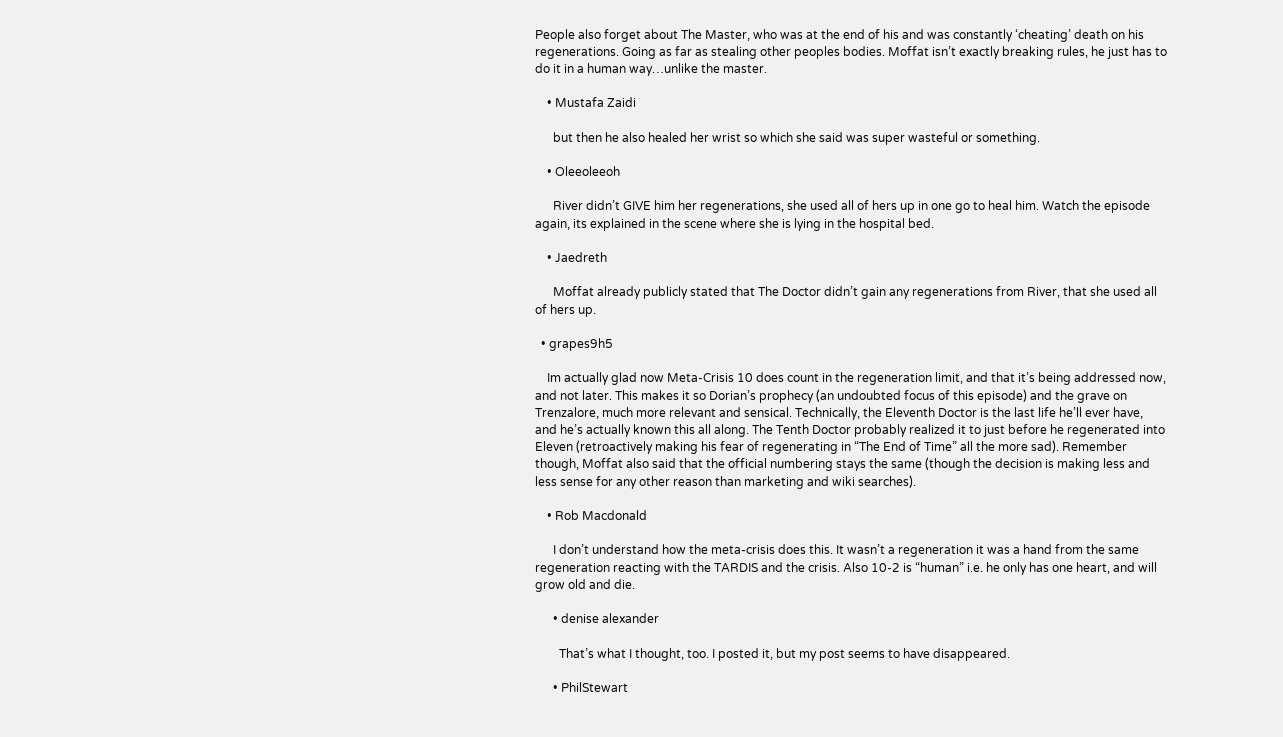People also forget about The Master, who was at the end of his and was constantly ‘cheating’ death on his regenerations. Going as far as stealing other peoples bodies. Moffat isn’t exactly breaking rules, he just has to do it in a human way…unlike the master.

    • Mustafa Zaidi

      but then he also healed her wrist so which she said was super wasteful or something.

    • Oleeoleeoh

      River didn’t GIVE him her regenerations, she used all of hers up in one go to heal him. Watch the episode again, its explained in the scene where she is lying in the hospital bed.

    • Jaedreth

      Moffat already publicly stated that The Doctor didn’t gain any regenerations from River, that she used all of hers up.

  • grapes9h5

    Im actually glad now Meta-Crisis 10 does count in the regeneration limit, and that it’s being addressed now, and not later. This makes it so Dorian’s prophecy (an undoubted focus of this episode) and the grave on Trenzalore, much more relevant and sensical. Technically, the Eleventh Doctor is the last life he’ll ever have, and he’s actually known this all along. The Tenth Doctor probably realized it to just before he regenerated into Eleven (retroactively making his fear of regenerating in “The End of Time” all the more sad). Remember though, Moffat also said that the official numbering stays the same (though the decision is making less and less sense for any other reason than marketing and wiki searches).

    • Rob Macdonald

      I don’t understand how the meta-crisis does this. It wasn’t a regeneration it was a hand from the same regeneration reacting with the TARDIS and the crisis. Also 10-2 is “human” i.e. he only has one heart, and will grow old and die.

      • denise alexander

        That’s what I thought, too. I posted it, but my post seems to have disappeared.

      • PhilStewart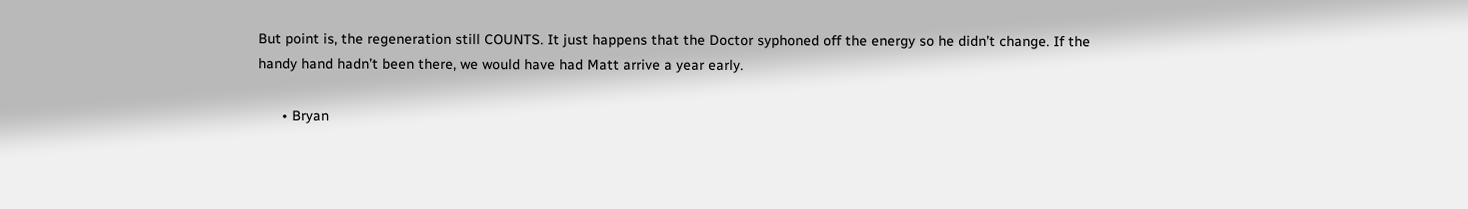But point is, the regeneration still COUNTS. It just happens that the Doctor syphoned off the energy so he didn’t change. If the handy hand hadn’t been there, we would have had Matt arrive a year early.

      • Bryan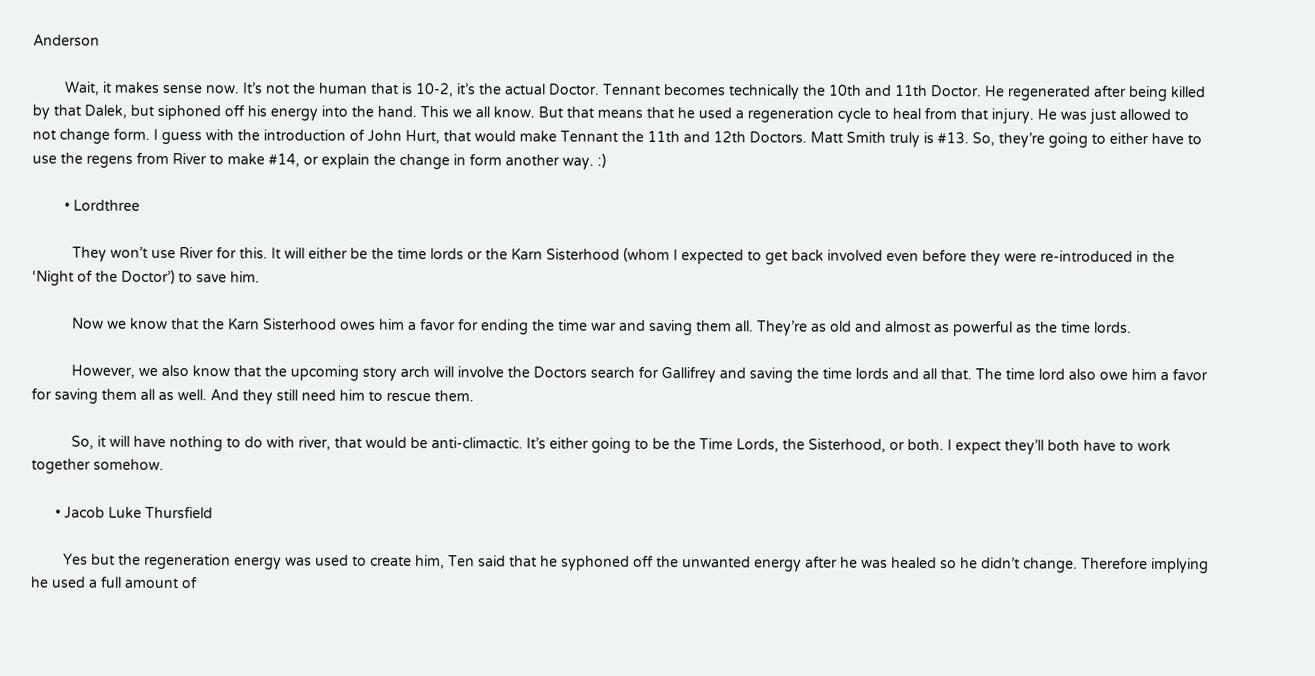Anderson

        Wait, it makes sense now. It’s not the human that is 10-2, it’s the actual Doctor. Tennant becomes technically the 10th and 11th Doctor. He regenerated after being killed by that Dalek, but siphoned off his energy into the hand. This we all know. But that means that he used a regeneration cycle to heal from that injury. He was just allowed to not change form. I guess with the introduction of John Hurt, that would make Tennant the 11th and 12th Doctors. Matt Smith truly is #13. So, they’re going to either have to use the regens from River to make #14, or explain the change in form another way. :)

        • Lordthree

          They won’t use River for this. It will either be the time lords or the Karn Sisterhood (whom I expected to get back involved even before they were re-introduced in the ‘Night of the Doctor’) to save him.

          Now we know that the Karn Sisterhood owes him a favor for ending the time war and saving them all. They’re as old and almost as powerful as the time lords.

          However, we also know that the upcoming story arch will involve the Doctors search for Gallifrey and saving the time lords and all that. The time lord also owe him a favor for saving them all as well. And they still need him to rescue them.

          So, it will have nothing to do with river, that would be anti-climactic. It’s either going to be the Time Lords, the Sisterhood, or both. I expect they’ll both have to work together somehow.

      • Jacob Luke Thursfield

        Yes but the regeneration energy was used to create him, Ten said that he syphoned off the unwanted energy after he was healed so he didn’t change. Therefore implying he used a full amount of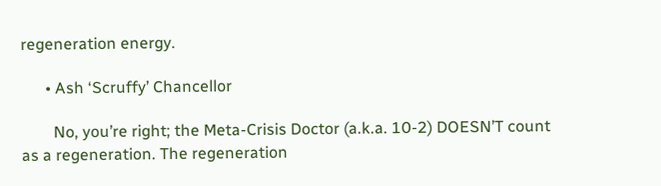regeneration energy.

      • Ash ‘Scruffy’ Chancellor

        No, you’re right; the Meta-Crisis Doctor (a.k.a. 10-2) DOESN’T count as a regeneration. The regeneration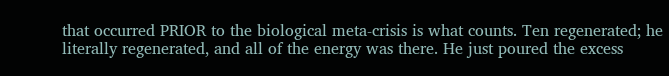that occurred PRIOR to the biological meta-crisis is what counts. Ten regenerated; he literally regenerated, and all of the energy was there. He just poured the excess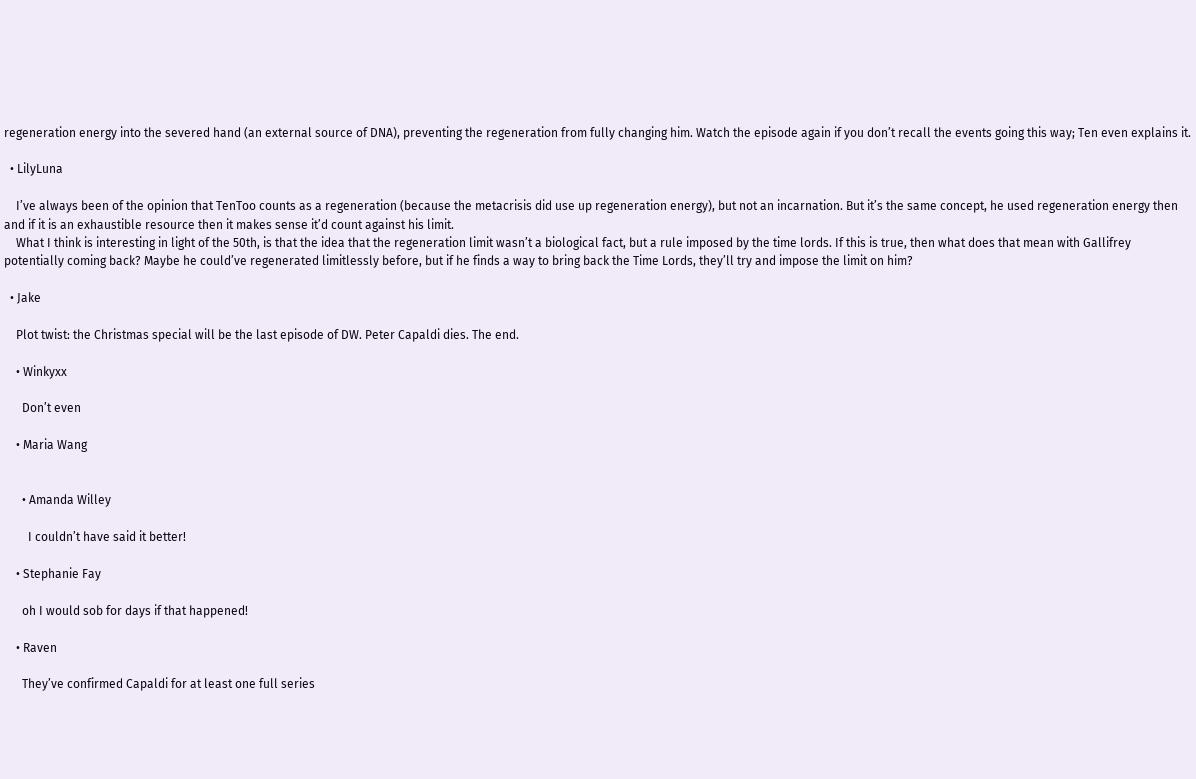regeneration energy into the severed hand (an external source of DNA), preventing the regeneration from fully changing him. Watch the episode again if you don’t recall the events going this way; Ten even explains it.

  • LilyLuna

    I’ve always been of the opinion that TenToo counts as a regeneration (because the metacrisis did use up regeneration energy), but not an incarnation. But it’s the same concept, he used regeneration energy then and if it is an exhaustible resource then it makes sense it’d count against his limit.
    What I think is interesting in light of the 50th, is that the idea that the regeneration limit wasn’t a biological fact, but a rule imposed by the time lords. If this is true, then what does that mean with Gallifrey potentially coming back? Maybe he could’ve regenerated limitlessly before, but if he finds a way to bring back the Time Lords, they’ll try and impose the limit on him?

  • Jake

    Plot twist: the Christmas special will be the last episode of DW. Peter Capaldi dies. The end.

    • Winkyxx

      Don’t even

    • Maria Wang


      • Amanda Willey

        I couldn’t have said it better!

    • Stephanie Fay

      oh I would sob for days if that happened!

    • Raven

      They’ve confirmed Capaldi for at least one full series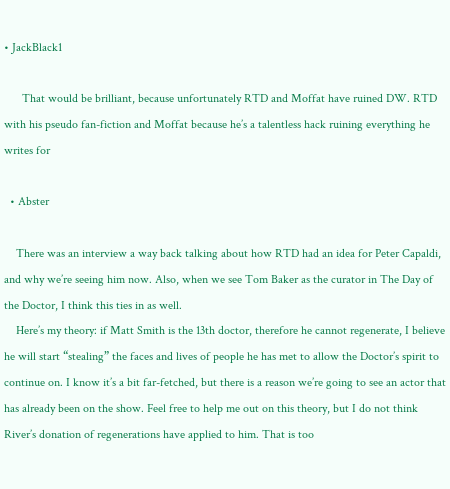• JackBlack1

      That would be brilliant, because unfortunately RTD and Moffat have ruined DW. RTD with his pseudo fan-fiction and Moffat because he’s a talentless hack ruining everything he writes for

  • Abster

    There was an interview a way back talking about how RTD had an idea for Peter Capaldi, and why we’re seeing him now. Also, when we see Tom Baker as the curator in The Day of the Doctor, I think this ties in as well.
    Here’s my theory: if Matt Smith is the 13th doctor, therefore he cannot regenerate, I believe he will start “stealing” the faces and lives of people he has met to allow the Doctor’s spirit to continue on. I know it’s a bit far-fetched, but there is a reason we’re going to see an actor that has already been on the show. Feel free to help me out on this theory, but I do not think River’s donation of regenerations have applied to him. That is too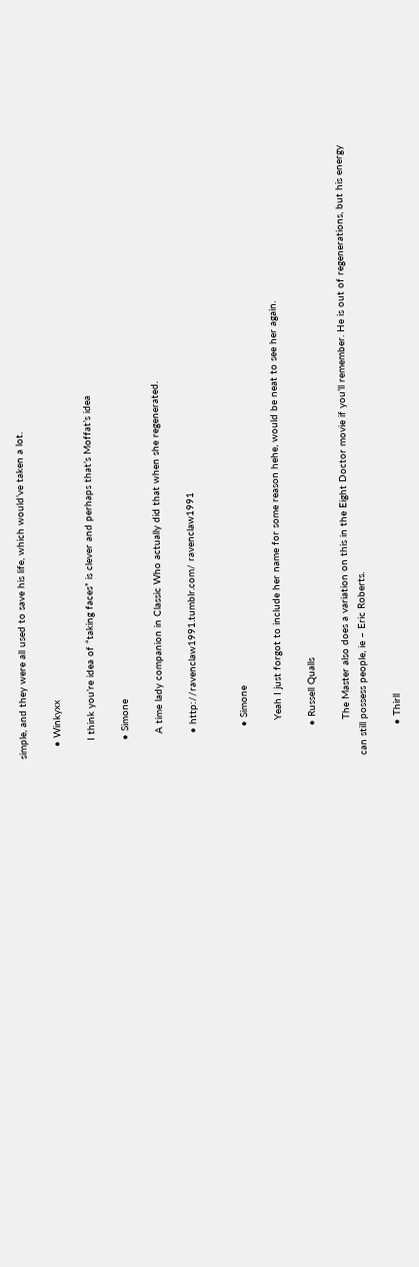simple, and they were all used to save his life, which would’ve taken a lot.

    • Winkyxx

      I think you’re idea of “taking faces” is clever and perhaps that’s Moffat’s idea

      • Simone

        A time lady companion in Classic Who actually did that when she regenerated.

        • http://ravenclaw1991.tumblr.com/ ravenclaw1991


          • Simone

            Yeah I just forgot to include her name for some reason hehe, would be neat to see her again.

          • Russell Qualls

            The Master also does a variation on this in the Eight Doctor movie if you’ll remember. He is out of regenerations, but his energy can still possess people, ie – Eric Roberts.

          • Thirll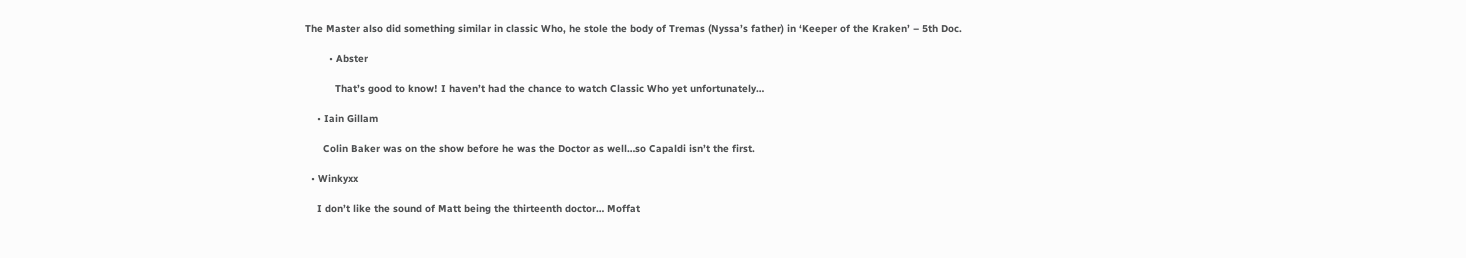The Master also did something similar in classic Who, he stole the body of Tremas (Nyssa’s father) in ‘Keeper of the Kraken’ – 5th Doc.

        • Abster

          That’s good to know! I haven’t had the chance to watch Classic Who yet unfortunately…

    • Iain Gillam

      Colin Baker was on the show before he was the Doctor as well…so Capaldi isn’t the first.

  • Winkyxx

    I don’t like the sound of Matt being the thirteenth doctor… Moffat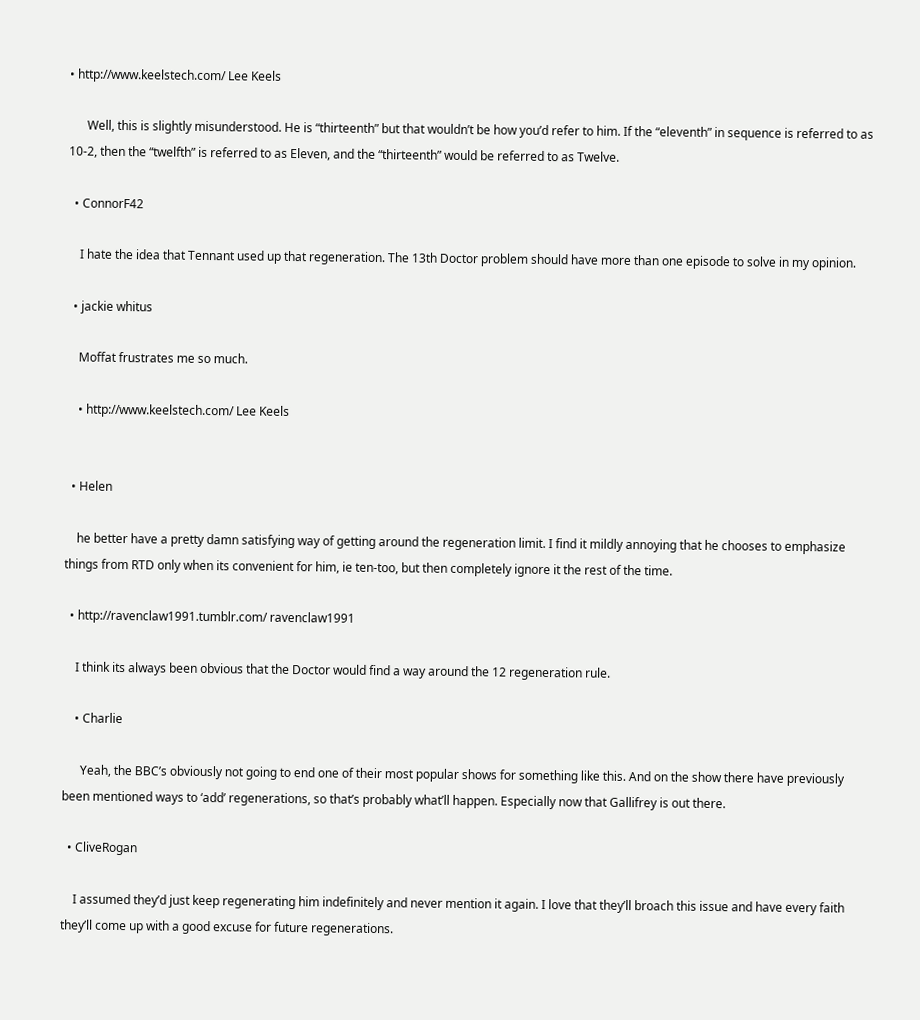• http://www.keelstech.com/ Lee Keels

      Well, this is slightly misunderstood. He is “thirteenth” but that wouldn’t be how you’d refer to him. If the “eleventh” in sequence is referred to as 10-2, then the “twelfth” is referred to as Eleven, and the “thirteenth” would be referred to as Twelve.

  • ConnorF42

    I hate the idea that Tennant used up that regeneration. The 13th Doctor problem should have more than one episode to solve in my opinion.

  • jackie whitus

    Moffat frustrates me so much.

    • http://www.keelstech.com/ Lee Keels


  • Helen

    he better have a pretty damn satisfying way of getting around the regeneration limit. I find it mildly annoying that he chooses to emphasize things from RTD only when its convenient for him, ie ten-too, but then completely ignore it the rest of the time.

  • http://ravenclaw1991.tumblr.com/ ravenclaw1991

    I think its always been obvious that the Doctor would find a way around the 12 regeneration rule.

    • Charlie

      Yeah, the BBC’s obviously not going to end one of their most popular shows for something like this. And on the show there have previously been mentioned ways to ‘add’ regenerations, so that’s probably what’ll happen. Especially now that Gallifrey is out there.

  • CliveRogan

    I assumed they’d just keep regenerating him indefinitely and never mention it again. I love that they’ll broach this issue and have every faith they’ll come up with a good excuse for future regenerations.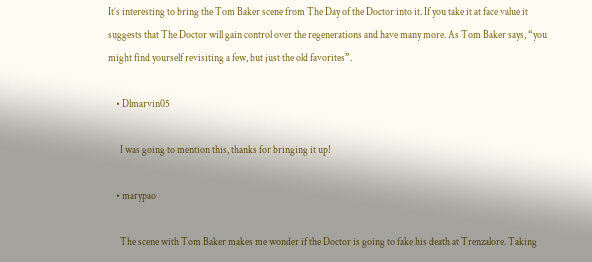It’s interesting to bring the Tom Baker scene from The Day of the Doctor into it. If you take it at face value it suggests that The Doctor will gain control over the regenerations and have many more. As Tom Baker says, “you might find yourself revisiting a few, but just the old favorites”.

    • Dlmarvin05

      I was going to mention this, thanks for bringing it up!

    • marypao

      The scene with Tom Baker makes me wonder if the Doctor is going to fake his death at Trenzalore. Taking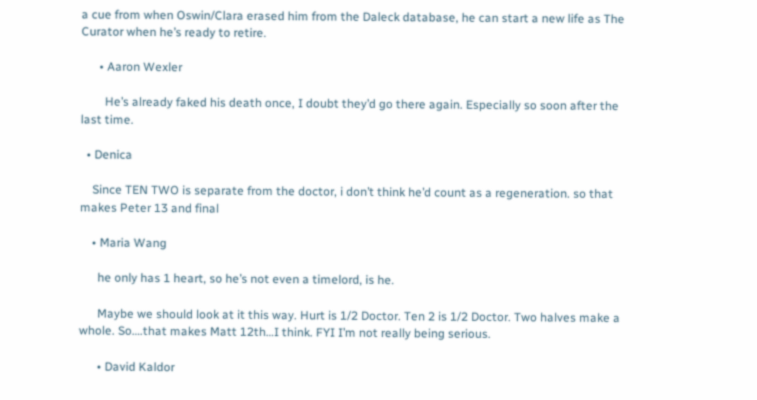a cue from when Oswin/Clara erased him from the Daleck database, he can start a new life as The Curator when he’s ready to retire.

      • Aaron Wexler

        He’s already faked his death once, I doubt they’d go there again. Especially so soon after the last time.

  • Denica

    Since TEN TWO is separate from the doctor, i don’t think he’d count as a regeneration. so that makes Peter 13 and final

    • Maria Wang

      he only has 1 heart, so he’s not even a timelord, is he.

      Maybe we should look at it this way. Hurt is 1/2 Doctor. Ten 2 is 1/2 Doctor. Two halves make a whole. So….that makes Matt 12th…I think. FYI I’m not really being serious.

      • David Kaldor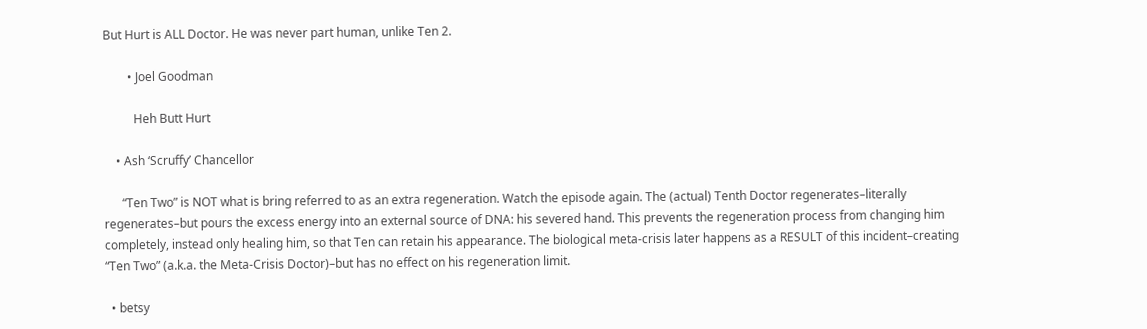But Hurt is ALL Doctor. He was never part human, unlike Ten 2.

        • Joel Goodman

          Heh Butt Hurt

    • Ash ‘Scruffy’ Chancellor

      “Ten Two” is NOT what is bring referred to as an extra regeneration. Watch the episode again. The (actual) Tenth Doctor regenerates–literally regenerates–but pours the excess energy into an external source of DNA: his severed hand. This prevents the regeneration process from changing him completely, instead only healing him, so that Ten can retain his appearance. The biological meta-crisis later happens as a RESULT of this incident–creating “Ten Two” (a.k.a. the Meta-Crisis Doctor)–but has no effect on his regeneration limit.

  • betsy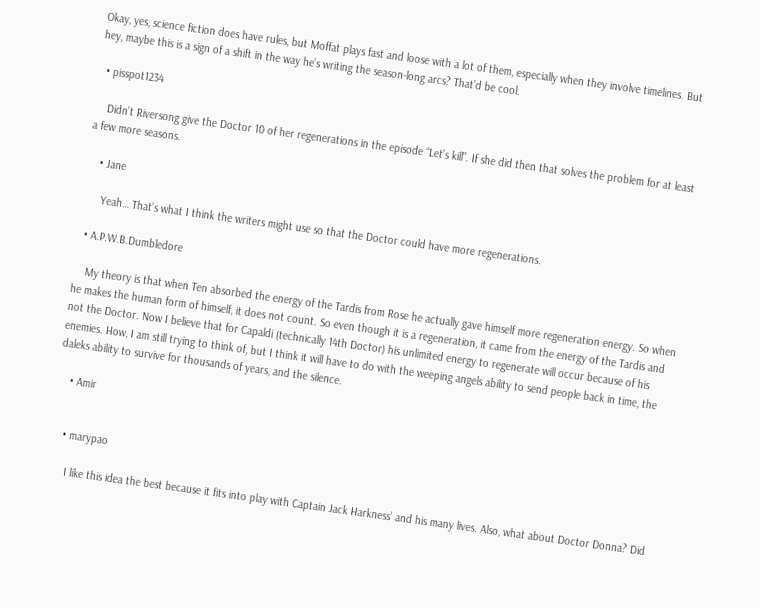Okay, yes, science fiction does have rules, but Moffat plays fast and loose with a lot of them, especially when they involve timelines. But hey, maybe this is a sign of a shift in the way he’s writing the season-long arcs? That’d be cool.

  • pisspot1234

    Didn’t Riversong give the Doctor 10 of her regenerations in the episode “Let’s kill”. If she did then that solves the problem for at least a few more seasons.

    • Jane

      Yeah… That’s what I think the writers might use so that the Doctor could have more regenerations.

  • A.P.W.B.Dumbledore

    My theory is that when Ten absorbed the energy of the Tardis from Rose he actually gave himself more regeneration energy. So when he makes the human form of himself, it does not count. So even though it is a regeneration, it came from the energy of the Tardis and not the Doctor. Now I believe that for Capaldi (technically 14th Doctor) his unlimited energy to regenerate will occur because of his enemies. How, I am still trying to think of, but I think it will have to do with the weeping angels ability to send people back in time, the daleks ability to survive for thousands of years, and the silence.

    • Amir


    • marypao

      I like this idea the best because it fits into play with Captain Jack Harkness’ and his many lives. Also, what about Doctor Donna? Did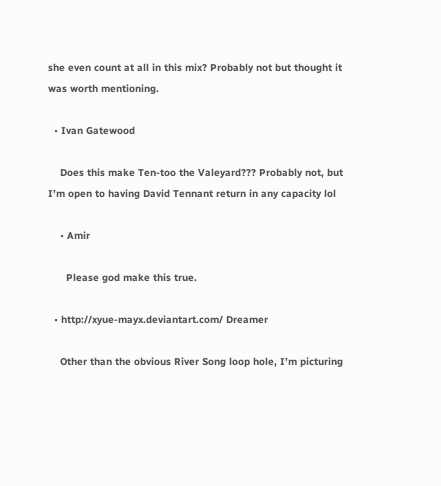she even count at all in this mix? Probably not but thought it was worth mentioning.

  • Ivan Gatewood

    Does this make Ten-too the Valeyard??? Probably not, but I’m open to having David Tennant return in any capacity lol

    • Amir

      Please god make this true.

  • http://xyue-mayx.deviantart.com/ Dreamer

    Other than the obvious River Song loop hole, I’m picturing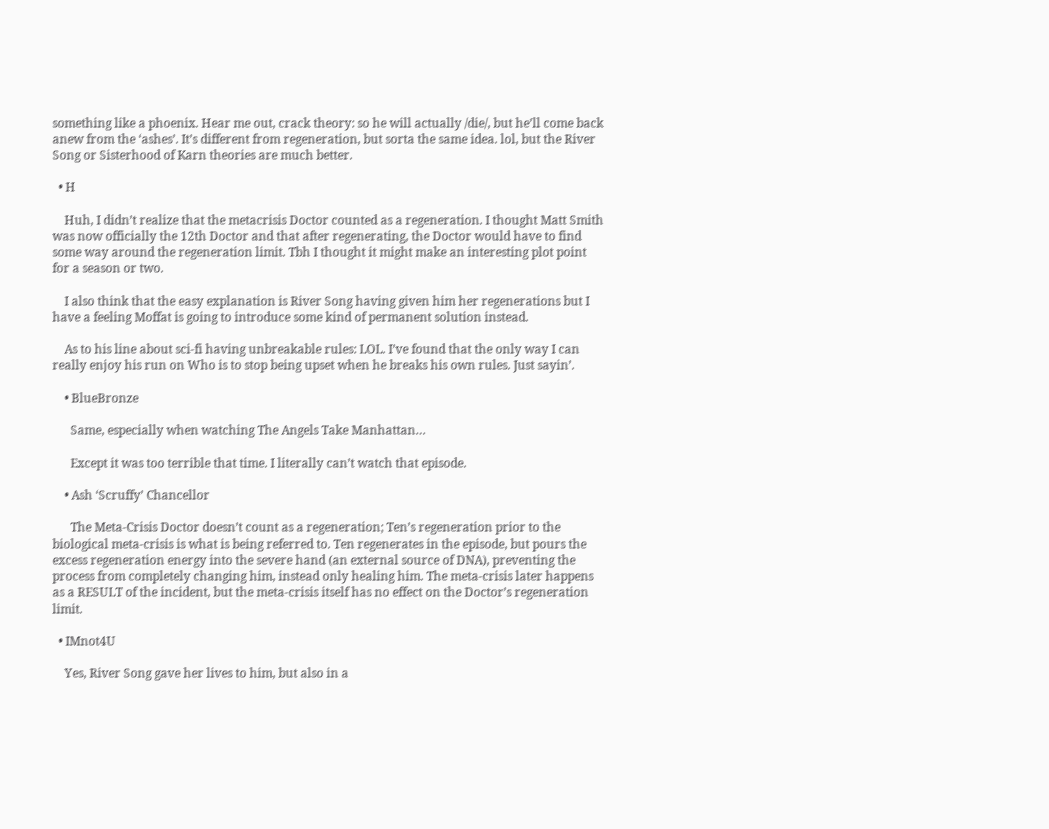something like a phoenix. Hear me out, crack theory: so he will actually /die/, but he’ll come back anew from the ‘ashes’. It’s different from regeneration, but sorta the same idea. lol, but the River Song or Sisterhood of Karn theories are much better.

  • H

    Huh, I didn’t realize that the metacrisis Doctor counted as a regeneration. I thought Matt Smith was now officially the 12th Doctor and that after regenerating, the Doctor would have to find some way around the regeneration limit. Tbh I thought it might make an interesting plot point for a season or two.

    I also think that the easy explanation is River Song having given him her regenerations but I have a feeling Moffat is going to introduce some kind of permanent solution instead.

    As to his line about sci-fi having unbreakable rules: LOL. I’ve found that the only way I can really enjoy his run on Who is to stop being upset when he breaks his own rules. Just sayin’.

    • BlueBronze

      Same, especially when watching The Angels Take Manhattan…

      Except it was too terrible that time. I literally can’t watch that episode.

    • Ash ‘Scruffy’ Chancellor

      The Meta-Crisis Doctor doesn’t count as a regeneration; Ten’s regeneration prior to the biological meta-crisis is what is being referred to. Ten regenerates in the episode, but pours the excess regeneration energy into the severe hand (an external source of DNA), preventing the process from completely changing him, instead only healing him. The meta-crisis later happens as a RESULT of the incident, but the meta-crisis itself has no effect on the Doctor’s regeneration limit.

  • IMnot4U

    Yes, River Song gave her lives to him, but also in a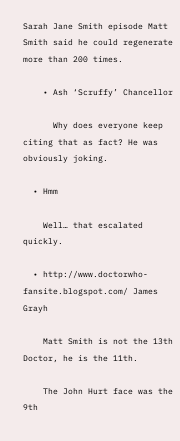Sarah Jane Smith episode Matt Smith said he could regenerate more than 200 times.

    • Ash ‘Scruffy’ Chancellor

      Why does everyone keep citing that as fact? He was obviously joking.

  • Hmm

    Well… that escalated quickly.

  • http://www.doctorwho-fansite.blogspot.com/ James Grayh

    Matt Smith is not the 13th Doctor, he is the 11th.

    The John Hurt face was the 9th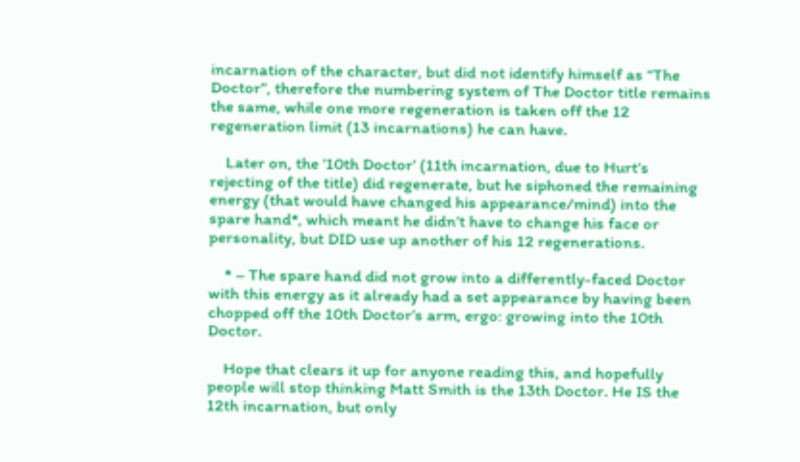incarnation of the character, but did not identify himself as “The Doctor”, therefore the numbering system of The Doctor title remains the same, while one more regeneration is taken off the 12 regeneration limit (13 incarnations) he can have.

    Later on, the ’10th Doctor’ (11th incarnation, due to Hurt’s rejecting of the title) did regenerate, but he siphoned the remaining energy (that would have changed his appearance/mind) into the spare hand*, which meant he didn’t have to change his face or personality, but DID use up another of his 12 regenerations.

    * – The spare hand did not grow into a differently-faced Doctor with this energy as it already had a set appearance by having been chopped off the 10th Doctor’s arm, ergo: growing into the 10th Doctor.

    Hope that clears it up for anyone reading this, and hopefully people will stop thinking Matt Smith is the 13th Doctor. He IS the 12th incarnation, but only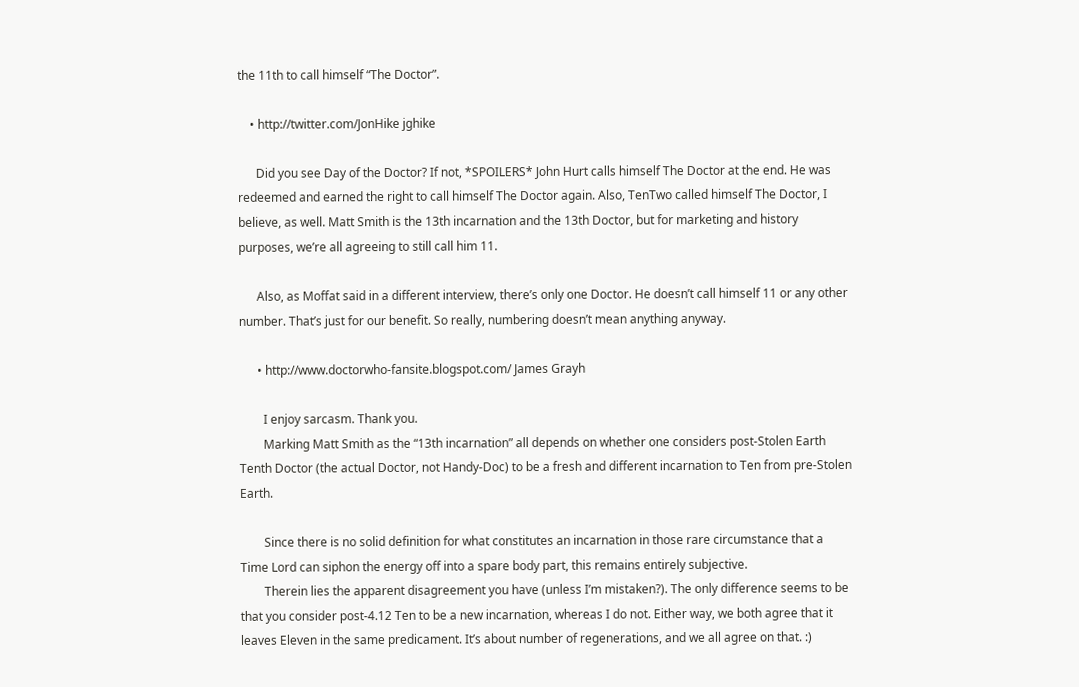the 11th to call himself “The Doctor”.

    • http://twitter.com/JonHike jghike

      Did you see Day of the Doctor? If not, *SPOILERS* John Hurt calls himself The Doctor at the end. He was redeemed and earned the right to call himself The Doctor again. Also, TenTwo called himself The Doctor, I believe, as well. Matt Smith is the 13th incarnation and the 13th Doctor, but for marketing and history purposes, we’re all agreeing to still call him 11.

      Also, as Moffat said in a different interview, there’s only one Doctor. He doesn’t call himself 11 or any other number. That’s just for our benefit. So really, numbering doesn’t mean anything anyway.

      • http://www.doctorwho-fansite.blogspot.com/ James Grayh

        I enjoy sarcasm. Thank you.
        Marking Matt Smith as the “13th incarnation” all depends on whether one considers post-Stolen Earth Tenth Doctor (the actual Doctor, not Handy-Doc) to be a fresh and different incarnation to Ten from pre-Stolen Earth.

        Since there is no solid definition for what constitutes an incarnation in those rare circumstance that a Time Lord can siphon the energy off into a spare body part, this remains entirely subjective.
        Therein lies the apparent disagreement you have (unless I’m mistaken?). The only difference seems to be that you consider post-4.12 Ten to be a new incarnation, whereas I do not. Either way, we both agree that it leaves Eleven in the same predicament. It’s about number of regenerations, and we all agree on that. :)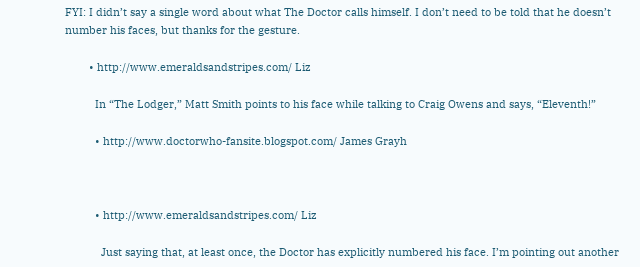FYI: I didn’t say a single word about what The Doctor calls himself. I don’t need to be told that he doesn’t number his faces, but thanks for the gesture.

        • http://www.emeraldsandstripes.com/ Liz

          In “The Lodger,” Matt Smith points to his face while talking to Craig Owens and says, “Eleventh!”

          • http://www.doctorwho-fansite.blogspot.com/ James Grayh



          • http://www.emeraldsandstripes.com/ Liz

            Just saying that, at least once, the Doctor has explicitly numbered his face. I’m pointing out another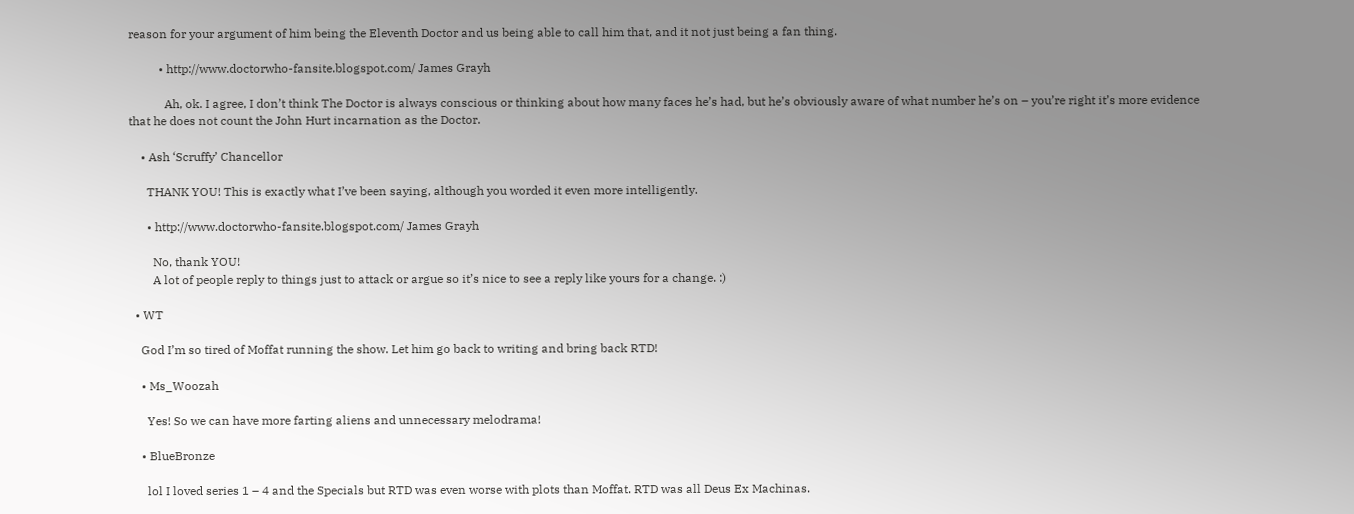reason for your argument of him being the Eleventh Doctor and us being able to call him that, and it not just being a fan thing.

          • http://www.doctorwho-fansite.blogspot.com/ James Grayh

            Ah, ok. I agree, I don’t think The Doctor is always conscious or thinking about how many faces he’s had, but he’s obviously aware of what number he’s on – you’re right it’s more evidence that he does not count the John Hurt incarnation as the Doctor.

    • Ash ‘Scruffy’ Chancellor

      THANK YOU! This is exactly what I’ve been saying, although you worded it even more intelligently.

      • http://www.doctorwho-fansite.blogspot.com/ James Grayh

        No, thank YOU!
        A lot of people reply to things just to attack or argue so it’s nice to see a reply like yours for a change. :)

  • WT

    God I’m so tired of Moffat running the show. Let him go back to writing and bring back RTD!

    • Ms_Woozah

      Yes! So we can have more farting aliens and unnecessary melodrama!

    • BlueBronze

      lol I loved series 1 – 4 and the Specials but RTD was even worse with plots than Moffat. RTD was all Deus Ex Machinas.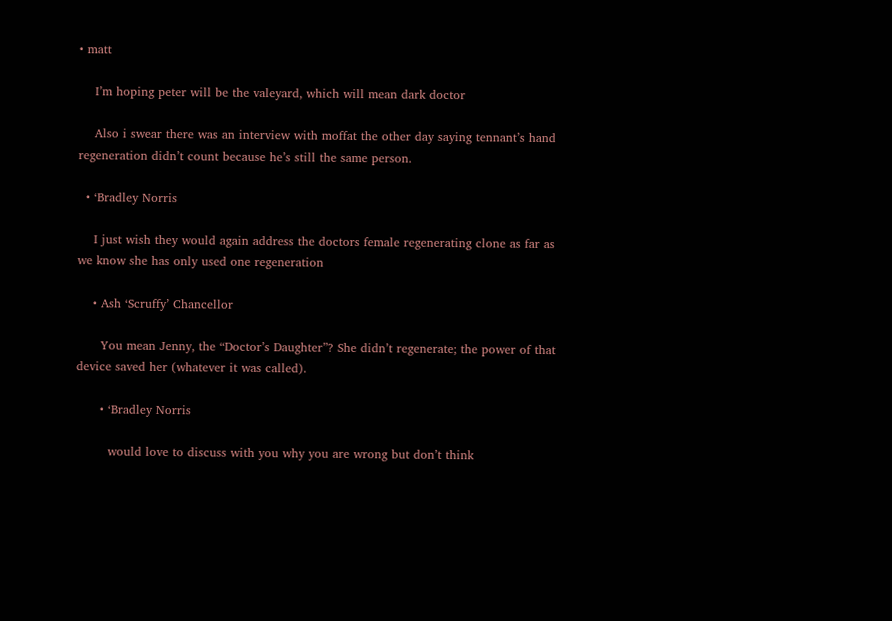• matt

    I’m hoping peter will be the valeyard, which will mean dark doctor

    Also i swear there was an interview with moffat the other day saying tennant’s hand regeneration didn’t count because he’s still the same person.

  • ‘Bradley Norris

    I just wish they would again address the doctors female regenerating clone as far as we know she has only used one regeneration

    • Ash ‘Scruffy’ Chancellor

      You mean Jenny, the “Doctor’s Daughter”? She didn’t regenerate; the power of that device saved her (whatever it was called).

      • ‘Bradley Norris

        would love to discuss with you why you are wrong but don’t think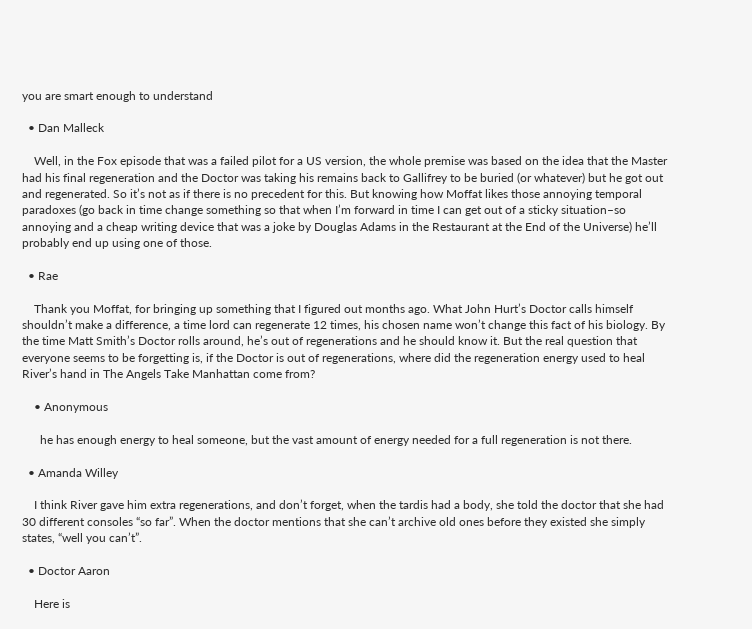you are smart enough to understand

  • Dan Malleck

    Well, in the Fox episode that was a failed pilot for a US version, the whole premise was based on the idea that the Master had his final regeneration and the Doctor was taking his remains back to Gallifrey to be buried (or whatever) but he got out and regenerated. So it’s not as if there is no precedent for this. But knowing how Moffat likes those annoying temporal paradoxes (go back in time change something so that when I’m forward in time I can get out of a sticky situation–so annoying and a cheap writing device that was a joke by Douglas Adams in the Restaurant at the End of the Universe) he’ll probably end up using one of those.

  • Rae

    Thank you Moffat, for bringing up something that I figured out months ago. What John Hurt’s Doctor calls himself shouldn’t make a difference, a time lord can regenerate 12 times, his chosen name won’t change this fact of his biology. By the time Matt Smith’s Doctor rolls around, he’s out of regenerations and he should know it. But the real question that everyone seems to be forgetting is, if the Doctor is out of regenerations, where did the regeneration energy used to heal River’s hand in The Angels Take Manhattan come from?

    • Anonymous

      he has enough energy to heal someone, but the vast amount of energy needed for a full regeneration is not there.

  • Amanda Willey

    I think River gave him extra regenerations, and don’t forget, when the tardis had a body, she told the doctor that she had 30 different consoles “so far”. When the doctor mentions that she can’t archive old ones before they existed she simply states, “well you can’t”.

  • Doctor Aaron

    Here is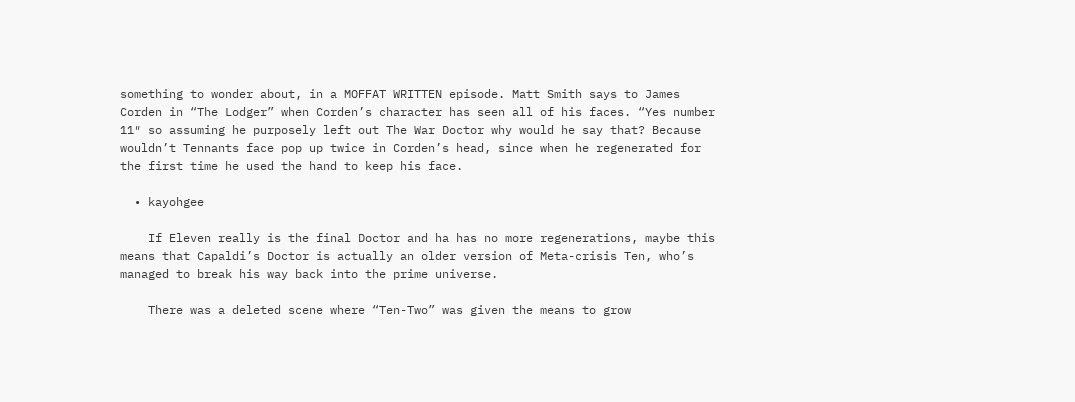something to wonder about, in a MOFFAT WRITTEN episode. Matt Smith says to James Corden in “The Lodger” when Corden’s character has seen all of his faces. “Yes number 11″ so assuming he purposely left out The War Doctor why would he say that? Because wouldn’t Tennants face pop up twice in Corden’s head, since when he regenerated for the first time he used the hand to keep his face.

  • kayohgee

    If Eleven really is the final Doctor and ha has no more regenerations, maybe this means that Capaldi’s Doctor is actually an older version of Meta-crisis Ten, who’s managed to break his way back into the prime universe.

    There was a deleted scene where “Ten-Two” was given the means to grow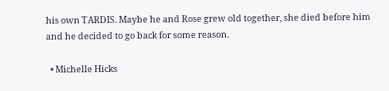his own TARDIS. Maybe he and Rose grew old together, she died before him and he decided to go back for some reason.

  • Michelle Hicks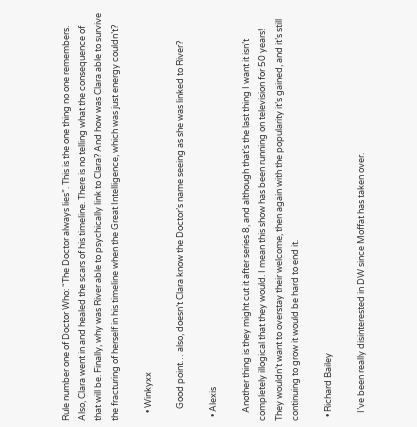Rule number one of Doctor Who: “The Doctor always lies”. This is the one thing no one remembers. Also, Clara went in and healed the scars of his timeline. There is no telling what the consequence of that will be. Finally, why was River able to psychically link to Clara? And how was Clara able to survive the fracturing of herself in his timeline when the Great Intelligence, which was just energy couldn’t?

    • Winkyxx

      Good point… also, doesn’t Clara know the Doctor’s name seeing as she was linked to River?

  • Alexis

    Another thing is they might cut it after series 8, and although that’s the last thing I want it isn’t completely illogical that they would. I mean this show has been running on television for 50 years! They wouldn’t want to overstay their welcome, then again with the popularity it’s gained, and it’s still continuing to grow it would be hard to end it.

  • Richard Bailey

    I’ve been really disinterested in DW since Moffat has taken over.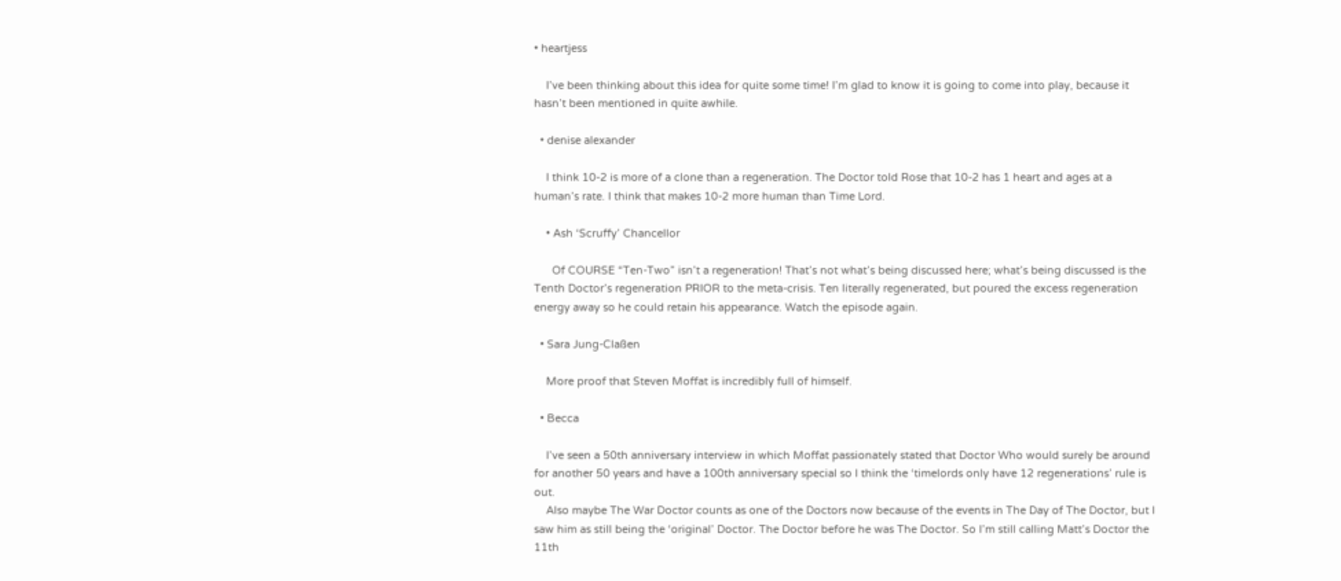• heartjess

    I’ve been thinking about this idea for quite some time! I’m glad to know it is going to come into play, because it hasn’t been mentioned in quite awhile.

  • denise alexander

    I think 10-2 is more of a clone than a regeneration. The Doctor told Rose that 10-2 has 1 heart and ages at a human’s rate. I think that makes 10-2 more human than Time Lord.

    • Ash ‘Scruffy’ Chancellor

      Of COURSE “Ten-Two” isn’t a regeneration! That’s not what’s being discussed here; what’s being discussed is the Tenth Doctor’s regeneration PRIOR to the meta-crisis. Ten literally regenerated, but poured the excess regeneration energy away so he could retain his appearance. Watch the episode again.

  • Sara Jung-Claßen

    More proof that Steven Moffat is incredibly full of himself.

  • Becca

    I’ve seen a 50th anniversary interview in which Moffat passionately stated that Doctor Who would surely be around for another 50 years and have a 100th anniversary special so I think the ‘timelords only have 12 regenerations’ rule is out.
    Also maybe The War Doctor counts as one of the Doctors now because of the events in The Day of The Doctor, but I saw him as still being the ‘original’ Doctor. The Doctor before he was The Doctor. So I’m still calling Matt’s Doctor the 11th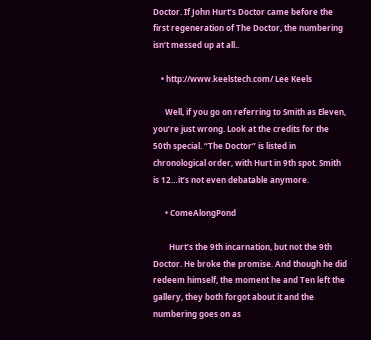Doctor. If John Hurt’s Doctor came before the first regeneration of The Doctor, the numbering isn’t messed up at all..

    • http://www.keelstech.com/ Lee Keels

      Well, if you go on referring to Smith as Eleven, you’re just wrong. Look at the credits for the 50th special. “The Doctor” is listed in chronological order, with Hurt in 9th spot. Smith is 12…it’s not even debatable anymore.

      • ComeAlongPond

        Hurt’s the 9th incarnation, but not the 9th Doctor. He broke the promise. And though he did redeem himself, the moment he and Ten left the gallery, they both forgot about it and the numbering goes on as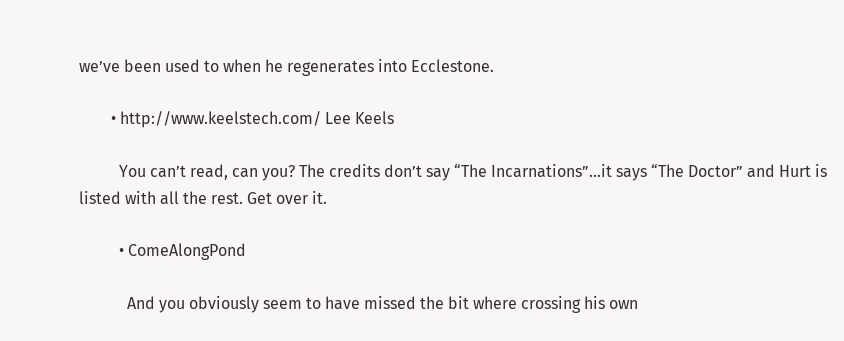we’ve been used to when he regenerates into Ecclestone.

        • http://www.keelstech.com/ Lee Keels

          You can’t read, can you? The credits don’t say “The Incarnations”…it says “The Doctor” and Hurt is listed with all the rest. Get over it.

          • ComeAlongPond

            And you obviously seem to have missed the bit where crossing his own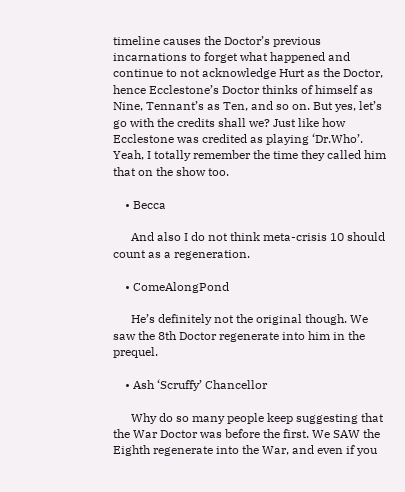timeline causes the Doctor’s previous incarnations to forget what happened and continue to not acknowledge Hurt as the Doctor, hence Ecclestone’s Doctor thinks of himself as Nine, Tennant’s as Ten, and so on. But yes, let’s go with the credits shall we? Just like how Ecclestone was credited as playing ‘Dr.Who’. Yeah, I totally remember the time they called him that on the show too.

    • Becca

      And also I do not think meta-crisis 10 should count as a regeneration.

    • ComeAlongPond

      He’s definitely not the original though. We saw the 8th Doctor regenerate into him in the prequel.

    • Ash ‘Scruffy’ Chancellor

      Why do so many people keep suggesting that the War Doctor was before the first. We SAW the Eighth regenerate into the War, and even if you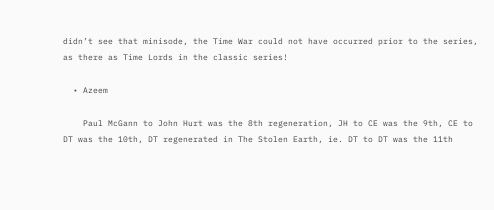didn’t see that minisode, the Time War could not have occurred prior to the series, as there as Time Lords in the classic series!

  • Azeem

    Paul McGann to John Hurt was the 8th regeneration, JH to CE was the 9th, CE to DT was the 10th, DT regenerated in The Stolen Earth, ie. DT to DT was the 11th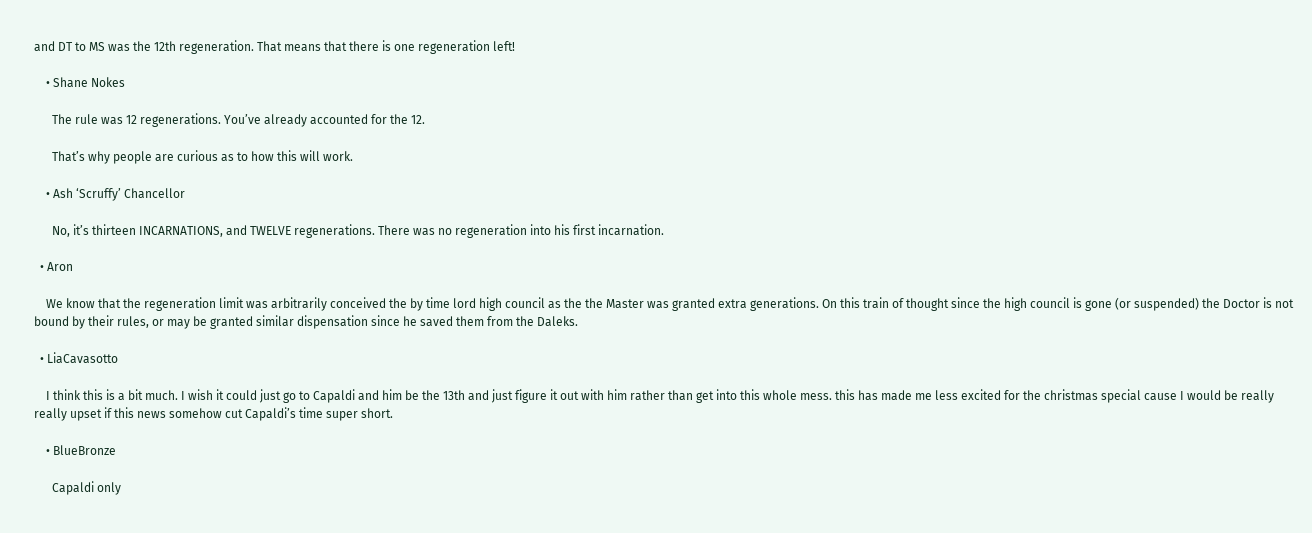and DT to MS was the 12th regeneration. That means that there is one regeneration left!

    • Shane Nokes

      The rule was 12 regenerations. You’ve already accounted for the 12.

      That’s why people are curious as to how this will work.

    • Ash ‘Scruffy’ Chancellor

      No, it’s thirteen INCARNATIONS, and TWELVE regenerations. There was no regeneration into his first incarnation.

  • Aron

    We know that the regeneration limit was arbitrarily conceived the by time lord high council as the the Master was granted extra generations. On this train of thought since the high council is gone (or suspended) the Doctor is not bound by their rules, or may be granted similar dispensation since he saved them from the Daleks.

  • LiaCavasotto

    I think this is a bit much. I wish it could just go to Capaldi and him be the 13th and just figure it out with him rather than get into this whole mess. this has made me less excited for the christmas special cause I would be really really upset if this news somehow cut Capaldi’s time super short.

    • BlueBronze

      Capaldi only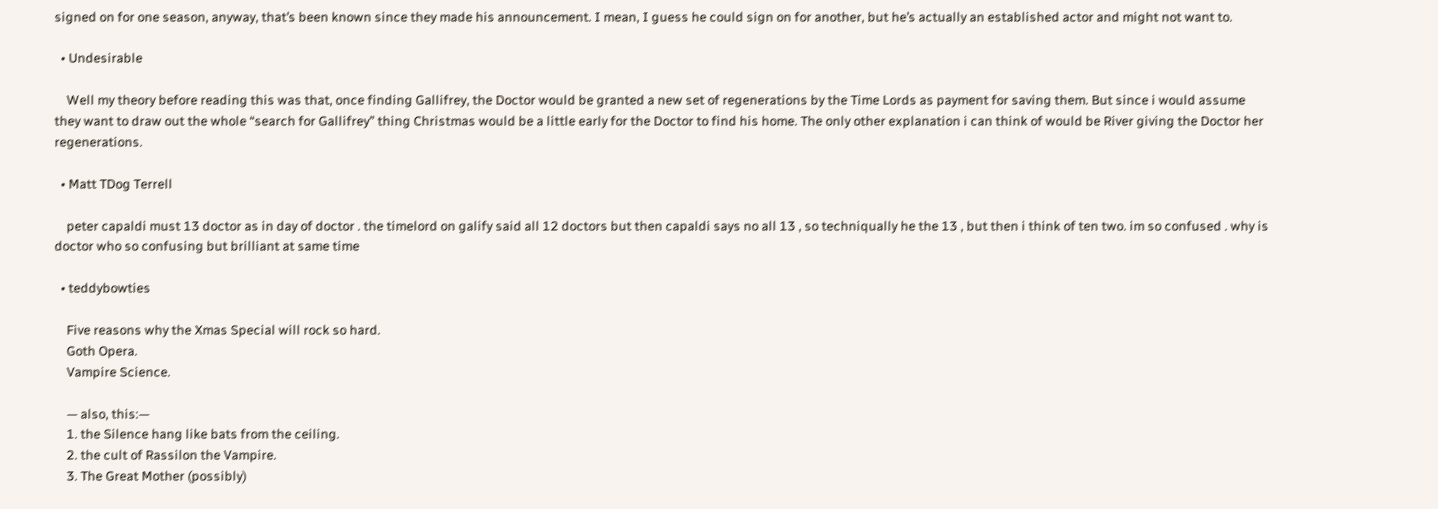signed on for one season, anyway, that’s been known since they made his announcement. I mean, I guess he could sign on for another, but he’s actually an established actor and might not want to.

  • Undesirable

    Well my theory before reading this was that, once finding Gallifrey, the Doctor would be granted a new set of regenerations by the Time Lords as payment for saving them. But since i would assume they want to draw out the whole “search for Gallifrey” thing Christmas would be a little early for the Doctor to find his home. The only other explanation i can think of would be River giving the Doctor her regenerations.

  • Matt TDog Terrell

    peter capaldi must 13 doctor as in day of doctor . the timelord on galify said all 12 doctors but then capaldi says no all 13 , so techniqually he the 13 , but then i think of ten two. im so confused . why is doctor who so confusing but brilliant at same time

  • teddybowties

    Five reasons why the Xmas Special will rock so hard.
    Goth Opera.
    Vampire Science.

    — also, this:—
    1. the Silence hang like bats from the ceiling.
    2. the cult of Rassilon the Vampire.
    3. The Great Mother (possibly)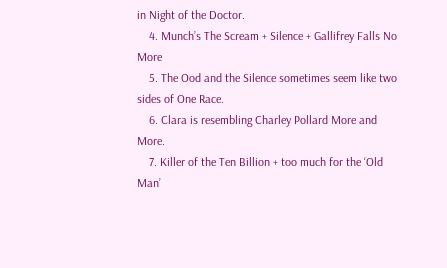in Night of the Doctor.
    4. Munch’s The Scream + Silence + Gallifrey Falls No More
    5. The Ood and the Silence sometimes seem like two sides of One Race.
    6. Clara is resembling Charley Pollard More and More.
    7. Killer of the Ten Billion + too much for the ‘Old Man’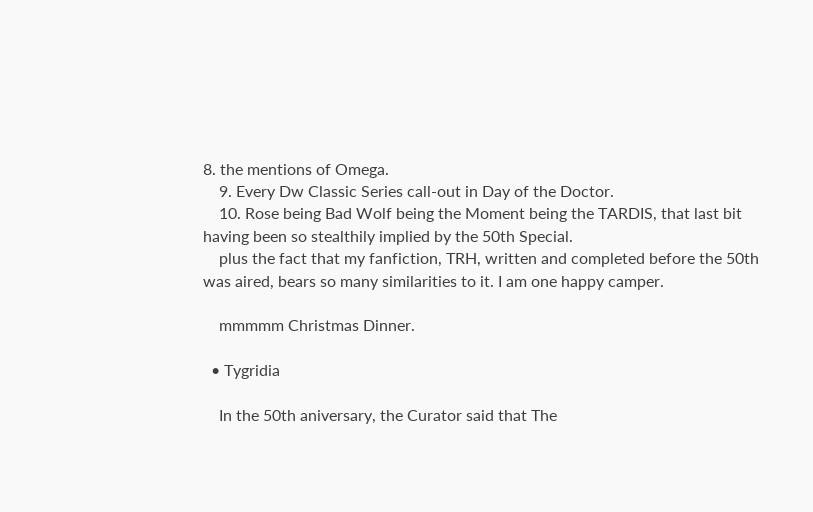8. the mentions of Omega.
    9. Every Dw Classic Series call-out in Day of the Doctor.
    10. Rose being Bad Wolf being the Moment being the TARDIS, that last bit having been so stealthily implied by the 50th Special.
    plus the fact that my fanfiction, TRH, written and completed before the 50th was aired, bears so many similarities to it. I am one happy camper.

    mmmmm Christmas Dinner.

  • Tygridia

    In the 50th aniversary, the Curator said that The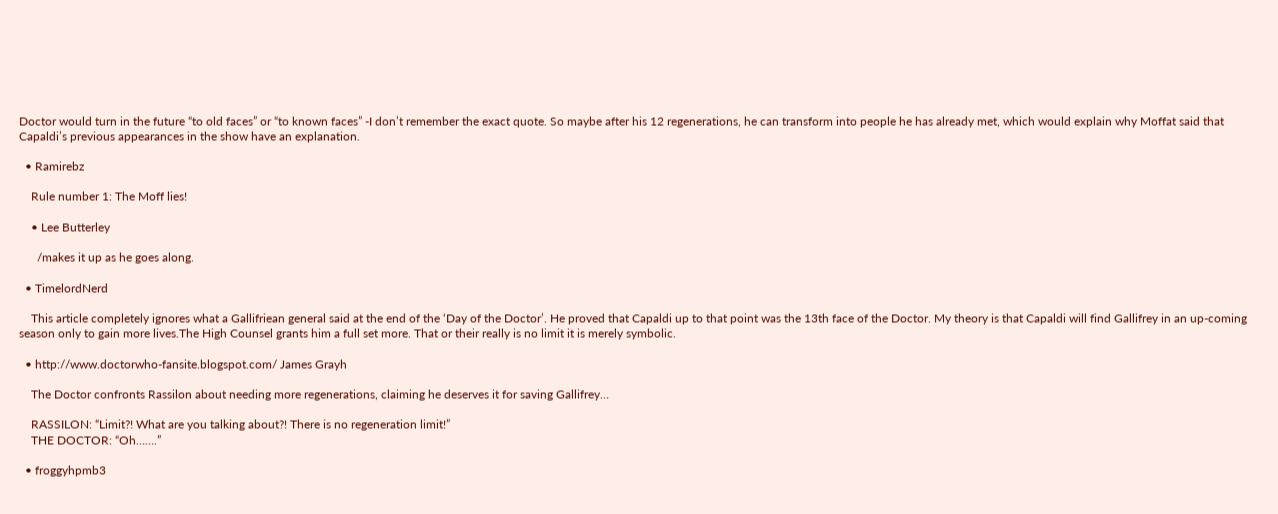Doctor would turn in the future “to old faces” or “to known faces” -I don’t remember the exact quote. So maybe after his 12 regenerations, he can transform into people he has already met, which would explain why Moffat said that Capaldi’s previous appearances in the show have an explanation.

  • Ramirebz

    Rule number 1: The Moff lies!

    • Lee Butterley

      /makes it up as he goes along.

  • TimelordNerd

    This article completely ignores what a Gallifriean general said at the end of the ‘Day of the Doctor’. He proved that Capaldi up to that point was the 13th face of the Doctor. My theory is that Capaldi will find Gallifrey in an up-coming season only to gain more lives.The High Counsel grants him a full set more. That or their really is no limit it is merely symbolic.

  • http://www.doctorwho-fansite.blogspot.com/ James Grayh

    The Doctor confronts Rassilon about needing more regenerations, claiming he deserves it for saving Gallifrey…

    RASSILON: “Limit?! What are you talking about?! There is no regeneration limit!”
    THE DOCTOR: “Oh…….”

  • froggyhpmb3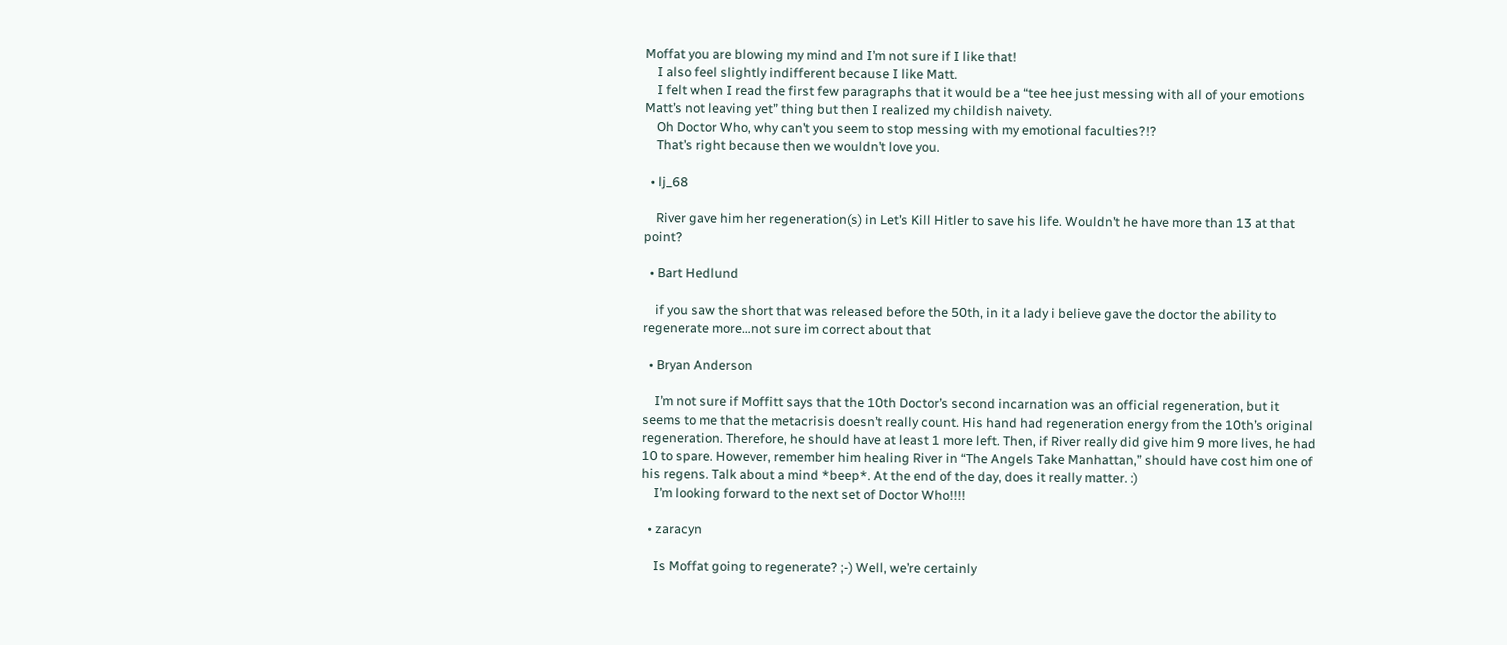Moffat you are blowing my mind and I’m not sure if I like that!
    I also feel slightly indifferent because I like Matt.
    I felt when I read the first few paragraphs that it would be a “tee hee just messing with all of your emotions Matt’s not leaving yet” thing but then I realized my childish naivety.
    Oh Doctor Who, why can’t you seem to stop messing with my emotional faculties?!?
    That’s right because then we wouldn’t love you.

  • lj_68

    River gave him her regeneration(s) in Let’s Kill Hitler to save his life. Wouldn’t he have more than 13 at that point?

  • Bart Hedlund

    if you saw the short that was released before the 50th, in it a lady i believe gave the doctor the ability to regenerate more…not sure im correct about that

  • Bryan Anderson

    I’m not sure if Moffitt says that the 10th Doctor’s second incarnation was an official regeneration, but it seems to me that the metacrisis doesn’t really count. His hand had regeneration energy from the 10th’s original regeneration. Therefore, he should have at least 1 more left. Then, if River really did give him 9 more lives, he had 10 to spare. However, remember him healing River in “The Angels Take Manhattan,” should have cost him one of his regens. Talk about a mind *beep*. At the end of the day, does it really matter. :)
    I’m looking forward to the next set of Doctor Who!!!!

  • zaracyn

    Is Moffat going to regenerate? ;-) Well, we’re certainly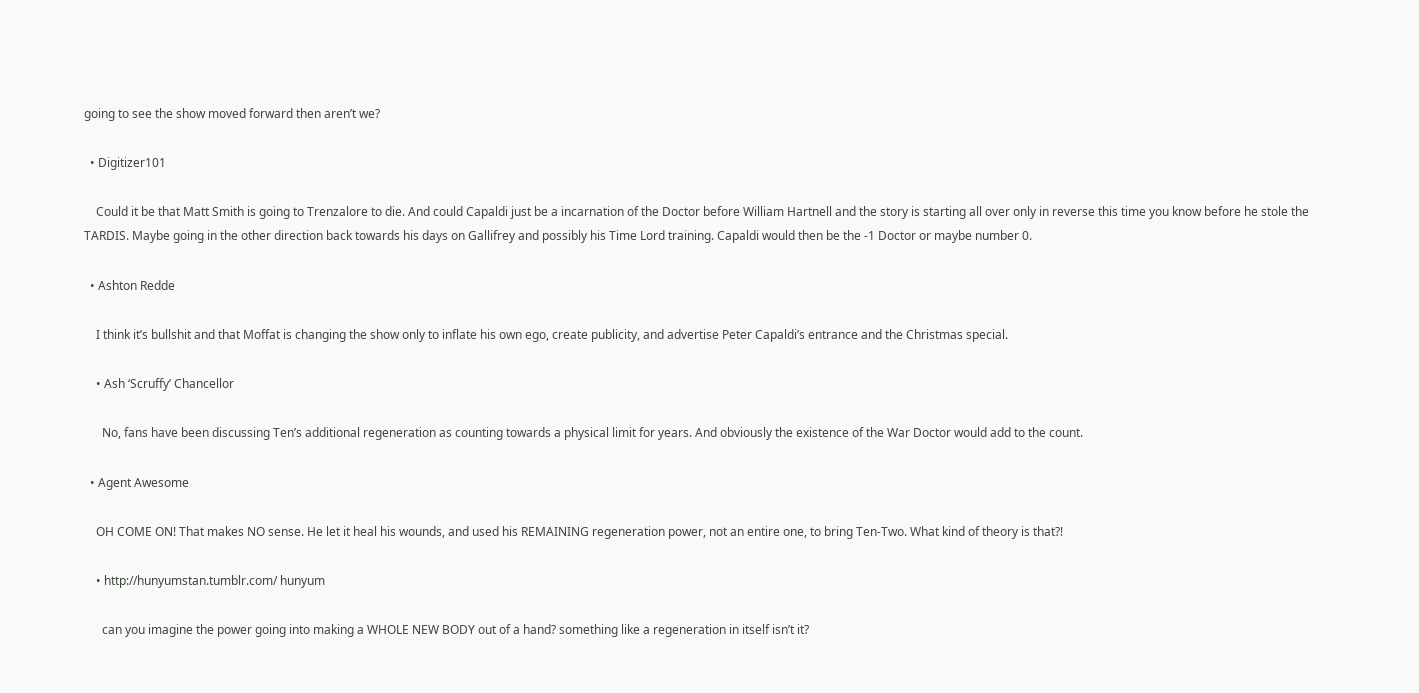going to see the show moved forward then aren’t we?

  • Digitizer101

    Could it be that Matt Smith is going to Trenzalore to die. And could Capaldi just be a incarnation of the Doctor before William Hartnell and the story is starting all over only in reverse this time you know before he stole the TARDIS. Maybe going in the other direction back towards his days on Gallifrey and possibly his Time Lord training. Capaldi would then be the -1 Doctor or maybe number 0.

  • Ashton Redde

    I think it’s bullshit and that Moffat is changing the show only to inflate his own ego, create publicity, and advertise Peter Capaldi’s entrance and the Christmas special.

    • Ash ‘Scruffy’ Chancellor

      No, fans have been discussing Ten’s additional regeneration as counting towards a physical limit for years. And obviously the existence of the War Doctor would add to the count.

  • Agent Awesome

    OH COME ON! That makes NO sense. He let it heal his wounds, and used his REMAINING regeneration power, not an entire one, to bring Ten-Two. What kind of theory is that?!

    • http://hunyumstan.tumblr.com/ hunyum

      can you imagine the power going into making a WHOLE NEW BODY out of a hand? something like a regeneration in itself isn’t it?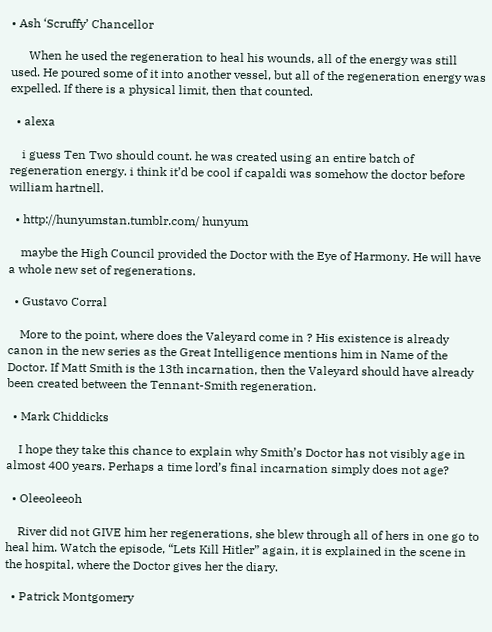• Ash ‘Scruffy’ Chancellor

      When he used the regeneration to heal his wounds, all of the energy was still used. He poured some of it into another vessel, but all of the regeneration energy was expelled. If there is a physical limit, then that counted.

  • alexa

    i guess Ten Two should count. he was created using an entire batch of regeneration energy. i think it’d be cool if capaldi was somehow the doctor before william hartnell.

  • http://hunyumstan.tumblr.com/ hunyum

    maybe the High Council provided the Doctor with the Eye of Harmony. He will have a whole new set of regenerations.

  • Gustavo Corral

    More to the point, where does the Valeyard come in ? His existence is already canon in the new series as the Great Intelligence mentions him in Name of the Doctor. If Matt Smith is the 13th incarnation, then the Valeyard should have already been created between the Tennant-Smith regeneration.

  • Mark Chiddicks

    I hope they take this chance to explain why Smith’s Doctor has not visibly age in almost 400 years. Perhaps a time lord’s final incarnation simply does not age?

  • Oleeoleeoh

    River did not GIVE him her regenerations, she blew through all of hers in one go to heal him. Watch the episode, “Lets Kill Hitler” again, it is explained in the scene in the hospital, where the Doctor gives her the diary.

  • Patrick Montgomery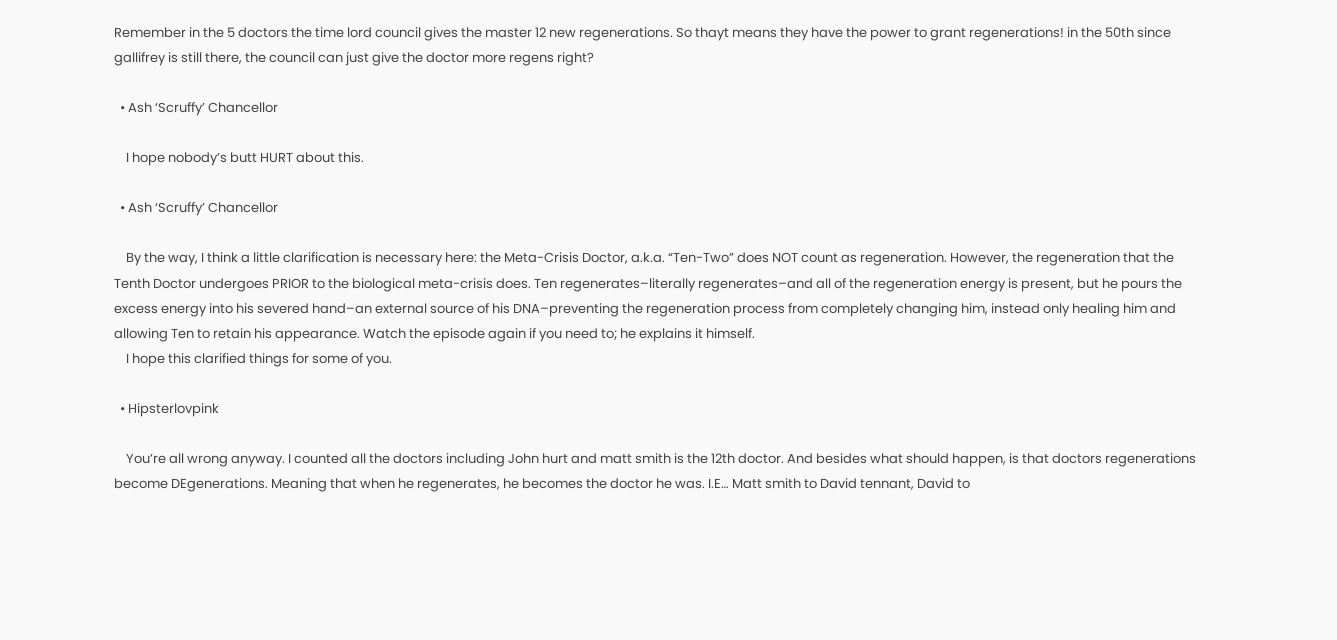Remember in the 5 doctors the time lord council gives the master 12 new regenerations. So thayt means they have the power to grant regenerations! in the 50th since gallifrey is still there, the council can just give the doctor more regens right?

  • Ash ‘Scruffy’ Chancellor

    I hope nobody’s butt HURT about this.

  • Ash ‘Scruffy’ Chancellor

    By the way, I think a little clarification is necessary here: the Meta-Crisis Doctor, a.k.a. “Ten-Two” does NOT count as regeneration. However, the regeneration that the Tenth Doctor undergoes PRIOR to the biological meta-crisis does. Ten regenerates–literally regenerates–and all of the regeneration energy is present, but he pours the excess energy into his severed hand–an external source of his DNA–preventing the regeneration process from completely changing him, instead only healing him and allowing Ten to retain his appearance. Watch the episode again if you need to; he explains it himself.
    I hope this clarified things for some of you.

  • Hipsterlovpink

    You’re all wrong anyway. I counted all the doctors including John hurt and matt smith is the 12th doctor. And besides what should happen, is that doctors regenerations become DEgenerations. Meaning that when he regenerates, he becomes the doctor he was. I.E… Matt smith to David tennant, David to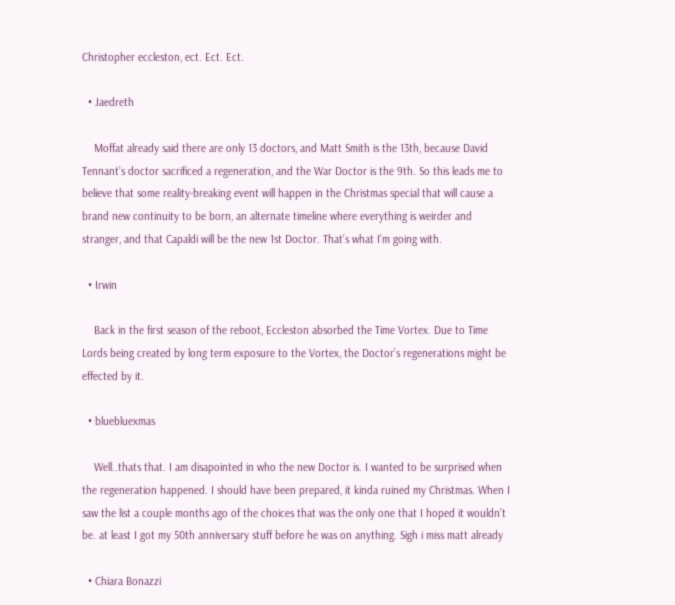Christopher eccleston, ect. Ect. Ect.

  • Jaedreth

    Moffat already said there are only 13 doctors, and Matt Smith is the 13th, because David Tennant’s doctor sacrificed a regeneration, and the War Doctor is the 9th. So this leads me to believe that some reality-breaking event will happen in the Christmas special that will cause a brand new continuity to be born, an alternate timeline where everything is weirder and stranger, and that Capaldi will be the new 1st Doctor. That’s what I’m going with.

  • Irwin

    Back in the first season of the reboot, Eccleston absorbed the Time Vortex. Due to Time Lords being created by long term exposure to the Vortex, the Doctor’s regenerations might be effected by it.

  • bluebluexmas

    Well..thats that. I am disapointed in who the new Doctor is. I wanted to be surprised when the regeneration happened. I should have been prepared, it kinda ruined my Christmas. When I saw the list a couple months ago of the choices that was the only one that I hoped it wouldn’t be. at least I got my 50th anniversary stuff before he was on anything. Sigh i miss matt already

  • Chiara Bonazzi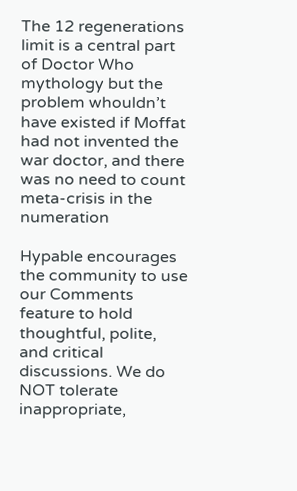The 12 regenerations limit is a central part of Doctor Who mythology but the problem whouldn’t have existed if Moffat had not invented the war doctor, and there was no need to count meta-crisis in the numeration

Hypable encourages the community to use our Comments feature to hold thoughtful, polite, and critical discussions. We do NOT tolerate inappropriate,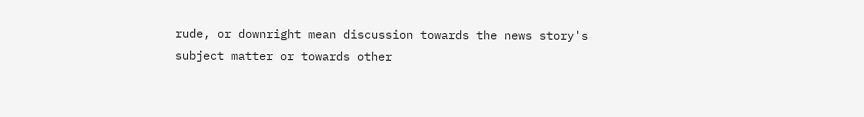rude, or downright mean discussion towards the news story's subject matter or towards other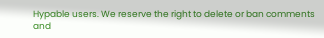Hypable users. We reserve the right to delete or ban comments and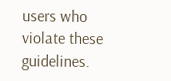users who violate these guidelines.